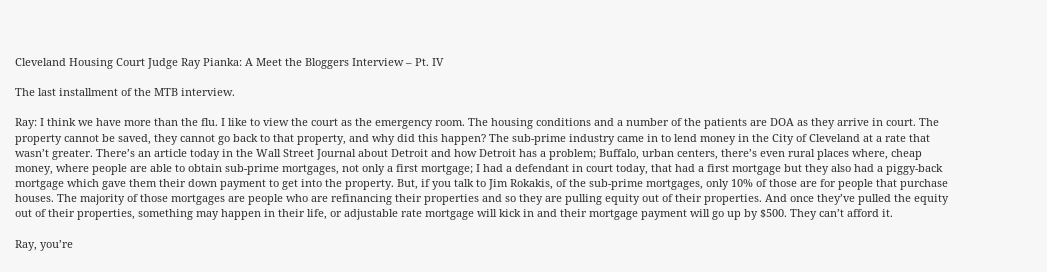Cleveland Housing Court Judge Ray Pianka: A Meet the Bloggers Interview – Pt. IV

The last installment of the MTB interview.

Ray: I think we have more than the flu. I like to view the court as the emergency room. The housing conditions and a number of the patients are DOA as they arrive in court. The property cannot be saved, they cannot go back to that property, and why did this happen? The sub-prime industry came in to lend money in the City of Cleveland at a rate that wasn’t greater. There’s an article today in the Wall Street Journal about Detroit and how Detroit has a problem; Buffalo, urban centers, there’s even rural places where, cheap money, where people are able to obtain sub-prime mortgages, not only a first mortgage; I had a defendant in court today, that had a first mortgage but they also had a piggy-back mortgage which gave them their down payment to get into the property. But, if you talk to Jim Rokakis, of the sub-prime mortgages, only 10% of those are for people that purchase houses. The majority of those mortgages are people who are refinancing their properties and so they are pulling equity out of their properties. And once they’ve pulled the equity out of their properties, something may happen in their life, or adjustable rate mortgage will kick in and their mortgage payment will go up by $500. They can’t afford it.

Ray, you’re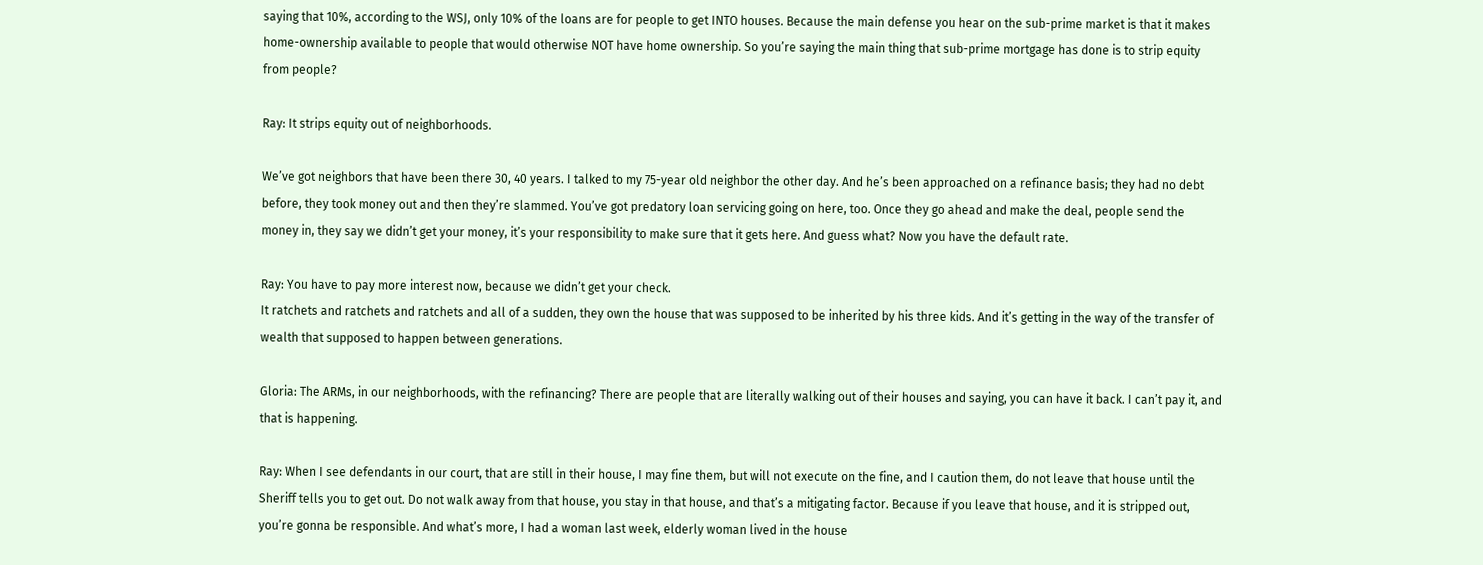saying that 10%, according to the WSJ, only 10% of the loans are for people to get INTO houses. Because the main defense you hear on the sub-prime market is that it makes home-ownership available to people that would otherwise NOT have home ownership. So you’re saying the main thing that sub-prime mortgage has done is to strip equity from people?

Ray: It strips equity out of neighborhoods.

We’ve got neighbors that have been there 30, 40 years. I talked to my 75-year old neighbor the other day. And he’s been approached on a refinance basis; they had no debt before, they took money out and then they’re slammed. You’ve got predatory loan servicing going on here, too. Once they go ahead and make the deal, people send the money in, they say we didn’t get your money, it’s your responsibility to make sure that it gets here. And guess what? Now you have the default rate.

Ray: You have to pay more interest now, because we didn’t get your check.
It ratchets and ratchets and ratchets and all of a sudden, they own the house that was supposed to be inherited by his three kids. And it’s getting in the way of the transfer of wealth that supposed to happen between generations.

Gloria: The ARMs, in our neighborhoods, with the refinancing? There are people that are literally walking out of their houses and saying, you can have it back. I can’t pay it, and that is happening.

Ray: When I see defendants in our court, that are still in their house, I may fine them, but will not execute on the fine, and I caution them, do not leave that house until the Sheriff tells you to get out. Do not walk away from that house, you stay in that house, and that’s a mitigating factor. Because if you leave that house, and it is stripped out, you’re gonna be responsible. And what’s more, I had a woman last week, elderly woman lived in the house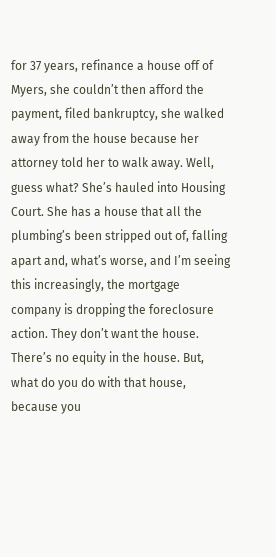for 37 years, refinance a house off of Myers, she couldn’t then afford the payment, filed bankruptcy, she walked away from the house because her attorney told her to walk away. Well, guess what? She’s hauled into Housing Court. She has a house that all the plumbing’s been stripped out of, falling apart and, what’s worse, and I’m seeing this increasingly, the mortgage company is dropping the foreclosure action. They don’t want the house. There’s no equity in the house. But, what do you do with that house, because you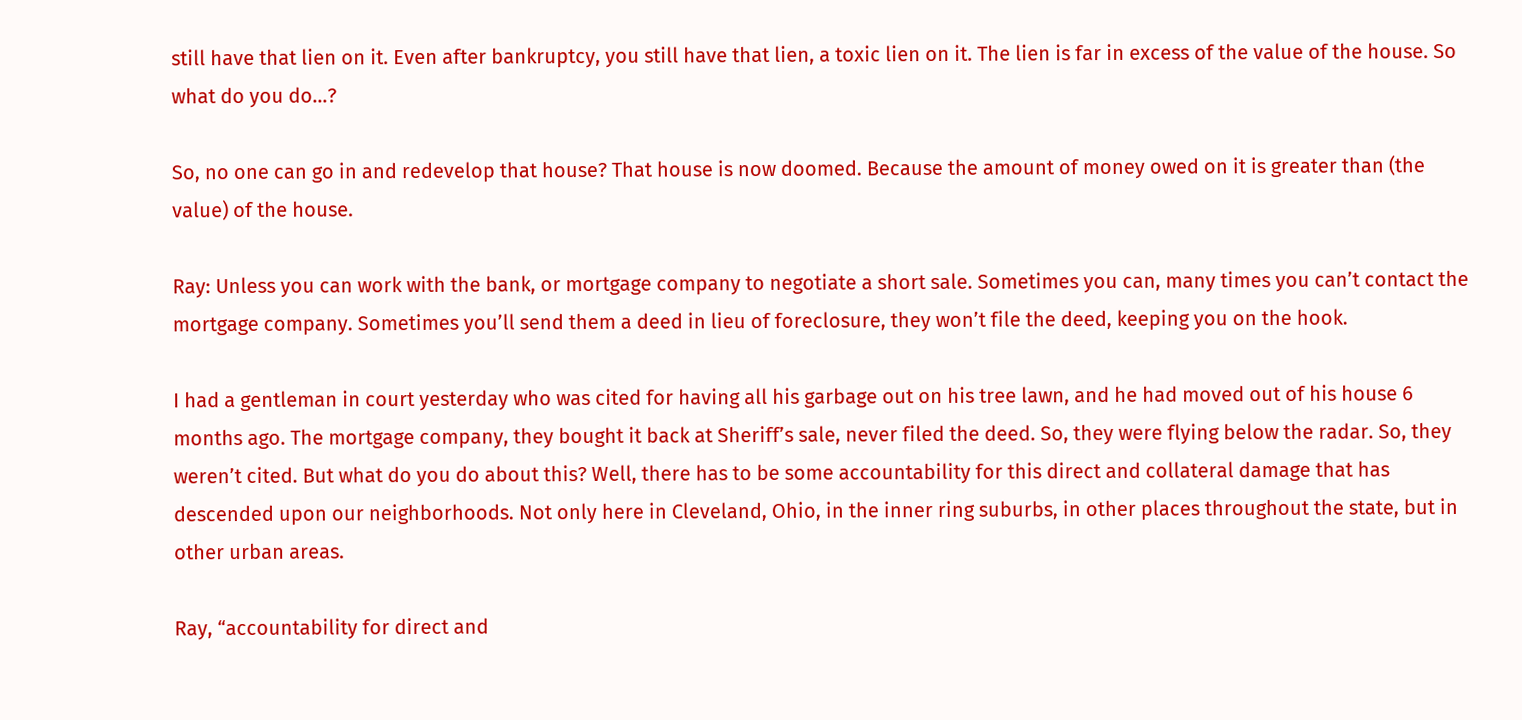still have that lien on it. Even after bankruptcy, you still have that lien, a toxic lien on it. The lien is far in excess of the value of the house. So what do you do…?

So, no one can go in and redevelop that house? That house is now doomed. Because the amount of money owed on it is greater than (the value) of the house.

Ray: Unless you can work with the bank, or mortgage company to negotiate a short sale. Sometimes you can, many times you can’t contact the mortgage company. Sometimes you’ll send them a deed in lieu of foreclosure, they won’t file the deed, keeping you on the hook.

I had a gentleman in court yesterday who was cited for having all his garbage out on his tree lawn, and he had moved out of his house 6 months ago. The mortgage company, they bought it back at Sheriff’s sale, never filed the deed. So, they were flying below the radar. So, they weren’t cited. But what do you do about this? Well, there has to be some accountability for this direct and collateral damage that has descended upon our neighborhoods. Not only here in Cleveland, Ohio, in the inner ring suburbs, in other places throughout the state, but in other urban areas.

Ray, “accountability for direct and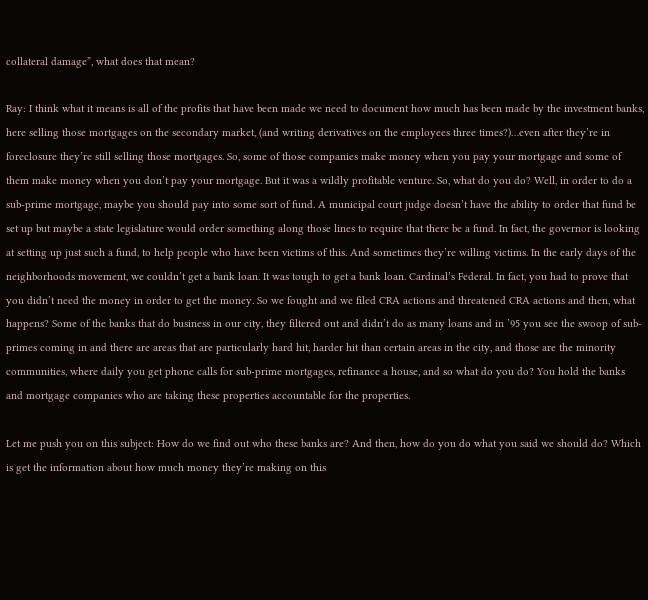collateral damage”, what does that mean?

Ray: I think what it means is all of the profits that have been made we need to document how much has been made by the investment banks, here selling those mortgages on the secondary market, (and writing derivatives on the employees three times?)…even after they’re in foreclosure they’re still selling those mortgages. So, some of those companies make money when you pay your mortgage and some of them make money when you don’t pay your mortgage. But it was a wildly profitable venture. So, what do you do? Well, in order to do a sub-prime mortgage, maybe you should pay into some sort of fund. A municipal court judge doesn’t have the ability to order that fund be set up but maybe a state legislature would order something along those lines to require that there be a fund. In fact, the governor is looking at setting up just such a fund, to help people who have been victims of this. And sometimes they’re willing victims. In the early days of the neighborhoods movement, we couldn’t get a bank loan. It was tough to get a bank loan. Cardinal’s Federal. In fact, you had to prove that you didn’t need the money in order to get the money. So we fought and we filed CRA actions and threatened CRA actions and then, what happens? Some of the banks that do business in our city, they filtered out and didn’t do as many loans and in ’95 you see the swoop of sub-primes coming in and there are areas that are particularly hard hit, harder hit than certain areas in the city, and those are the minority communities, where daily you get phone calls for sub-prime mortgages, refinance a house, and so what do you do? You hold the banks and mortgage companies who are taking these properties accountable for the properties.

Let me push you on this subject: How do we find out who these banks are? And then, how do you do what you said we should do? Which is get the information about how much money they’re making on this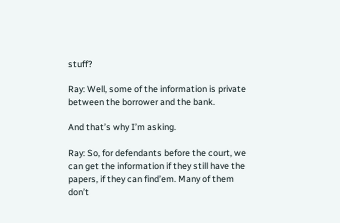stuff?

Ray: Well, some of the information is private between the borrower and the bank.

And that’s why I’m asking.

Ray: So, for defendants before the court, we can get the information if they still have the papers, if they can find’em. Many of them don’t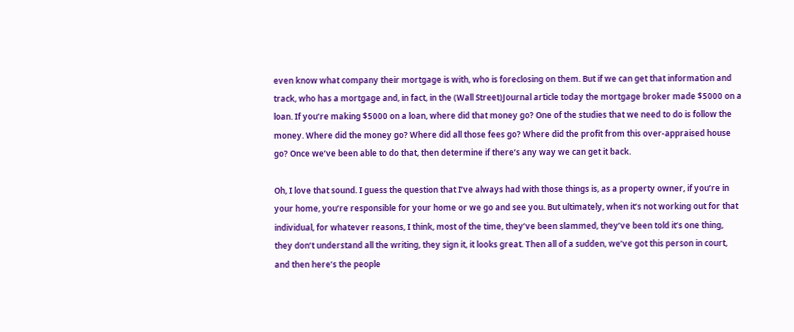even know what company their mortgage is with, who is foreclosing on them. But if we can get that information and track, who has a mortgage and, in fact, in the (Wall Street)Journal article today the mortgage broker made $5000 on a loan. If you’re making $5000 on a loan, where did that money go? One of the studies that we need to do is follow the money. Where did the money go? Where did all those fees go? Where did the profit from this over-appraised house go? Once we’ve been able to do that, then determine if there’s any way we can get it back.

Oh, I love that sound. I guess the question that I’ve always had with those things is, as a property owner, if you’re in your home, you’re responsible for your home or we go and see you. But ultimately, when it’s not working out for that individual, for whatever reasons, I think, most of the time, they’ve been slammed, they’ve been told it’s one thing, they don’t understand all the writing, they sign it, it looks great. Then all of a sudden, we’ve got this person in court, and then here’s the people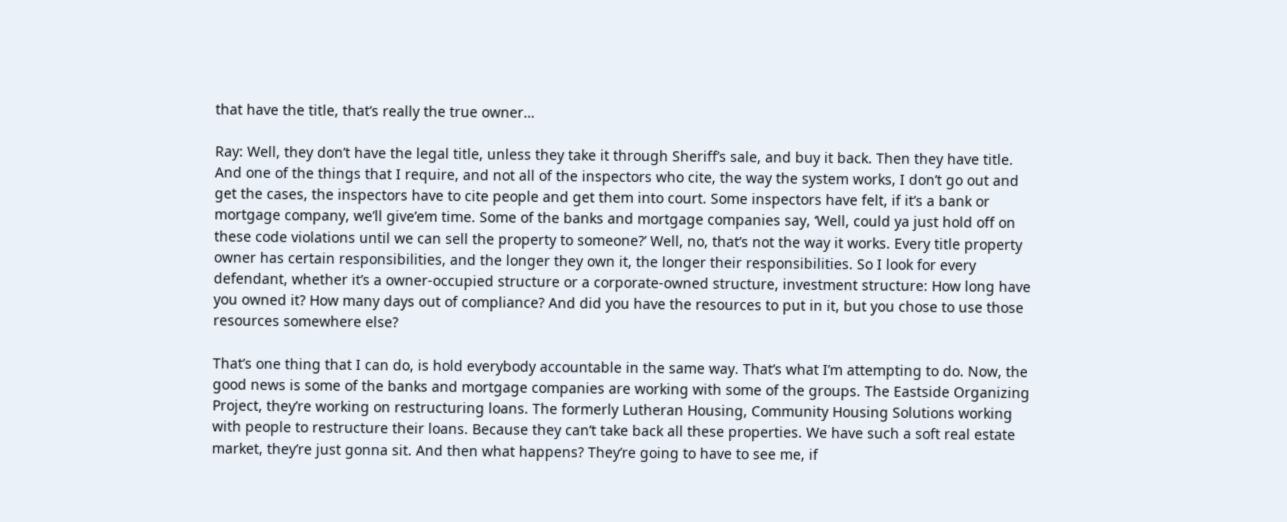that have the title, that’s really the true owner…

Ray: Well, they don’t have the legal title, unless they take it through Sheriff’s sale, and buy it back. Then they have title. And one of the things that I require, and not all of the inspectors who cite, the way the system works, I don’t go out and get the cases, the inspectors have to cite people and get them into court. Some inspectors have felt, if it’s a bank or mortgage company, we’ll give’em time. Some of the banks and mortgage companies say, ‘Well, could ya just hold off on these code violations until we can sell the property to someone?’ Well, no, that’s not the way it works. Every title property owner has certain responsibilities, and the longer they own it, the longer their responsibilities. So I look for every defendant, whether it’s a owner-occupied structure or a corporate-owned structure, investment structure: How long have you owned it? How many days out of compliance? And did you have the resources to put in it, but you chose to use those resources somewhere else?

That’s one thing that I can do, is hold everybody accountable in the same way. That’s what I’m attempting to do. Now, the good news is some of the banks and mortgage companies are working with some of the groups. The Eastside Organizing Project, they’re working on restructuring loans. The formerly Lutheran Housing, Community Housing Solutions working with people to restructure their loans. Because they can’t take back all these properties. We have such a soft real estate market, they’re just gonna sit. And then what happens? They’re going to have to see me, if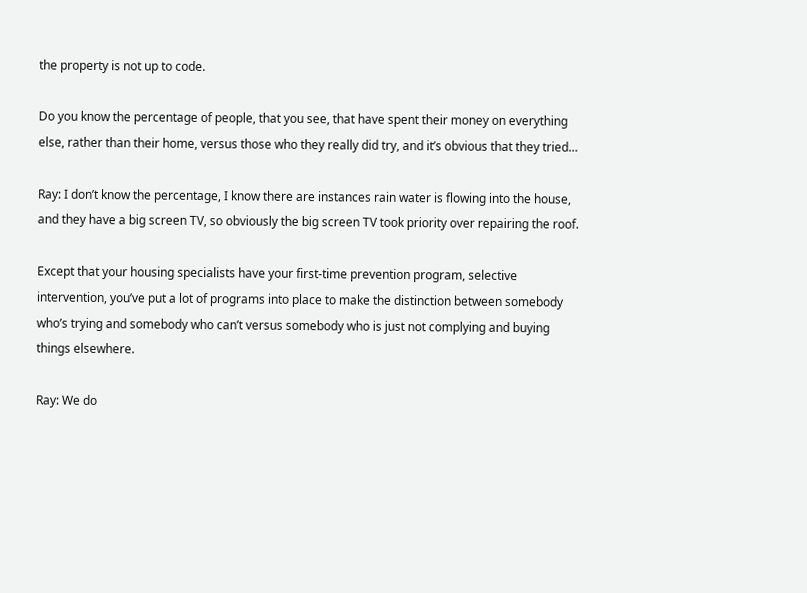the property is not up to code.

Do you know the percentage of people, that you see, that have spent their money on everything else, rather than their home, versus those who they really did try, and it’s obvious that they tried…

Ray: I don’t know the percentage, I know there are instances rain water is flowing into the house, and they have a big screen TV, so obviously the big screen TV took priority over repairing the roof.

Except that your housing specialists have your first-time prevention program, selective intervention, you’ve put a lot of programs into place to make the distinction between somebody who’s trying and somebody who can’t versus somebody who is just not complying and buying things elsewhere.

Ray: We do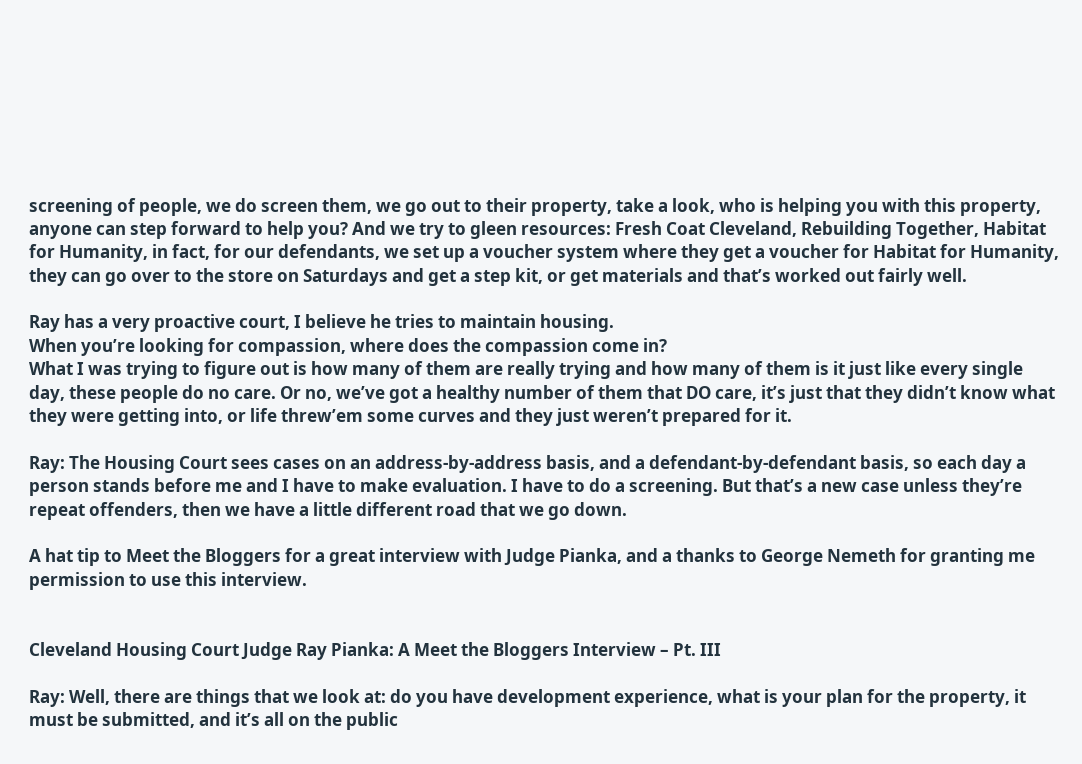screening of people, we do screen them, we go out to their property, take a look, who is helping you with this property, anyone can step forward to help you? And we try to gleen resources: Fresh Coat Cleveland, Rebuilding Together, Habitat for Humanity, in fact, for our defendants, we set up a voucher system where they get a voucher for Habitat for Humanity, they can go over to the store on Saturdays and get a step kit, or get materials and that’s worked out fairly well.

Ray has a very proactive court, I believe he tries to maintain housing.
When you’re looking for compassion, where does the compassion come in?
What I was trying to figure out is how many of them are really trying and how many of them is it just like every single day, these people do no care. Or no, we’ve got a healthy number of them that DO care, it’s just that they didn’t know what they were getting into, or life threw’em some curves and they just weren’t prepared for it.

Ray: The Housing Court sees cases on an address-by-address basis, and a defendant-by-defendant basis, so each day a person stands before me and I have to make evaluation. I have to do a screening. But that’s a new case unless they’re repeat offenders, then we have a little different road that we go down.

A hat tip to Meet the Bloggers for a great interview with Judge Pianka, and a thanks to George Nemeth for granting me permission to use this interview.


Cleveland Housing Court Judge Ray Pianka: A Meet the Bloggers Interview – Pt. III

Ray: Well, there are things that we look at: do you have development experience, what is your plan for the property, it must be submitted, and it’s all on the public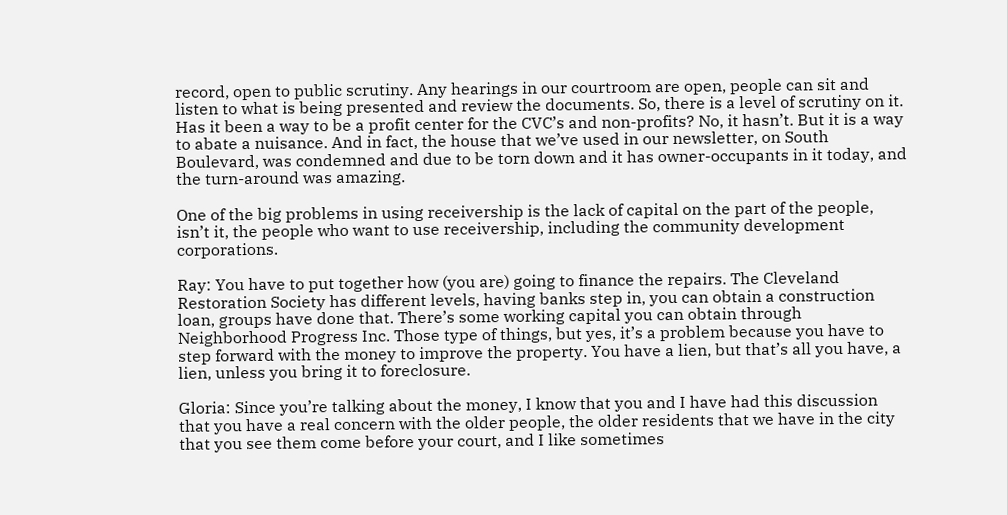record, open to public scrutiny. Any hearings in our courtroom are open, people can sit and listen to what is being presented and review the documents. So, there is a level of scrutiny on it. Has it been a way to be a profit center for the CVC’s and non-profits? No, it hasn’t. But it is a way to abate a nuisance. And in fact, the house that we’ve used in our newsletter, on South Boulevard, was condemned and due to be torn down and it has owner-occupants in it today, and the turn-around was amazing.

One of the big problems in using receivership is the lack of capital on the part of the people, isn’t it, the people who want to use receivership, including the community development corporations.

Ray: You have to put together how (you are) going to finance the repairs. The Cleveland Restoration Society has different levels, having banks step in, you can obtain a construction loan, groups have done that. There’s some working capital you can obtain through Neighborhood Progress Inc. Those type of things, but yes, it’s a problem because you have to step forward with the money to improve the property. You have a lien, but that’s all you have, a lien, unless you bring it to foreclosure.

Gloria: Since you’re talking about the money, I know that you and I have had this discussion that you have a real concern with the older people, the older residents that we have in the city that you see them come before your court, and I like sometimes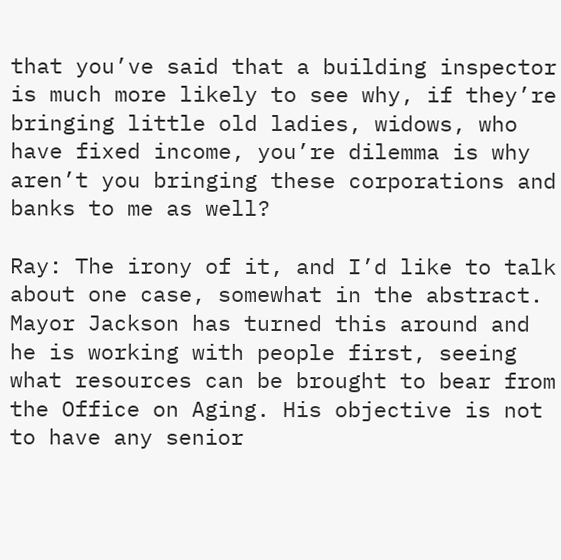that you’ve said that a building inspector is much more likely to see why, if they’re bringing little old ladies, widows, who have fixed income, you’re dilemma is why aren’t you bringing these corporations and banks to me as well?

Ray: The irony of it, and I’d like to talk about one case, somewhat in the abstract. Mayor Jackson has turned this around and he is working with people first, seeing what resources can be brought to bear from the Office on Aging. His objective is not to have any senior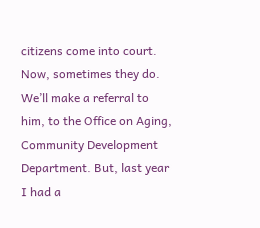citizens come into court. Now, sometimes they do. We’ll make a referral to him, to the Office on Aging, Community Development Department. But, last year I had a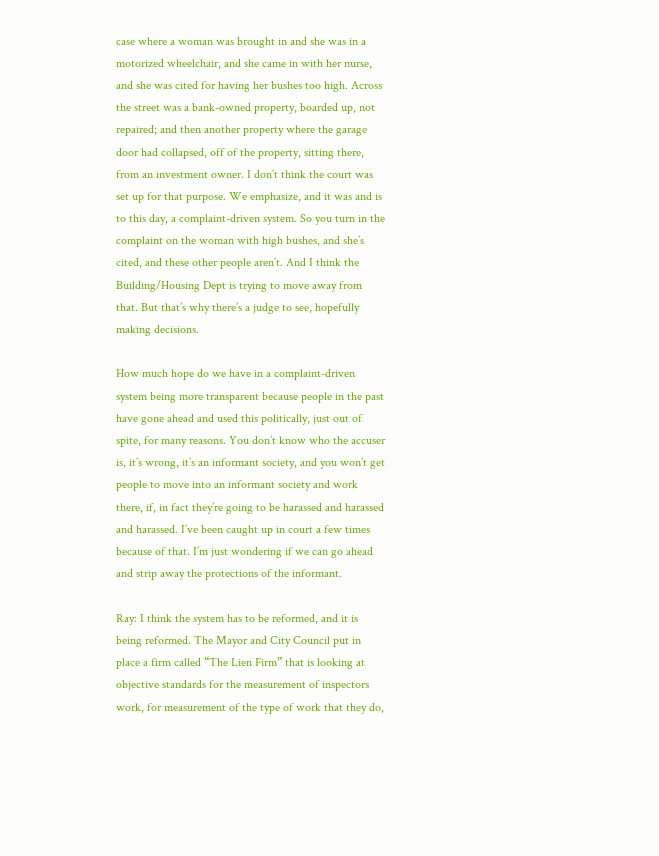case where a woman was brought in and she was in a motorized wheelchair, and she came in with her nurse, and she was cited for having her bushes too high. Across the street was a bank-owned property, boarded up, not repaired; and then another property where the garage door had collapsed, off of the property, sitting there, from an investment owner. I don’t think the court was set up for that purpose. We emphasize, and it was and is to this day, a complaint-driven system. So you turn in the complaint on the woman with high bushes, and she’s cited, and these other people aren’t. And I think the Building/Housing Dept is trying to move away from that. But that’s why there’s a judge to see, hopefully making decisions.

How much hope do we have in a complaint-driven system being more transparent because people in the past have gone ahead and used this politically, just out of spite, for many reasons. You don’t know who the accuser is, it’s wrong, it’s an informant society, and you won’t get people to move into an informant society and work there, if, in fact they’re going to be harassed and harassed and harassed. I’ve been caught up in court a few times because of that. I’m just wondering if we can go ahead and strip away the protections of the informant.

Ray: I think the system has to be reformed, and it is being reformed. The Mayor and City Council put in place a firm called “The Lien Firm” that is looking at objective standards for the measurement of inspectors work, for measurement of the type of work that they do,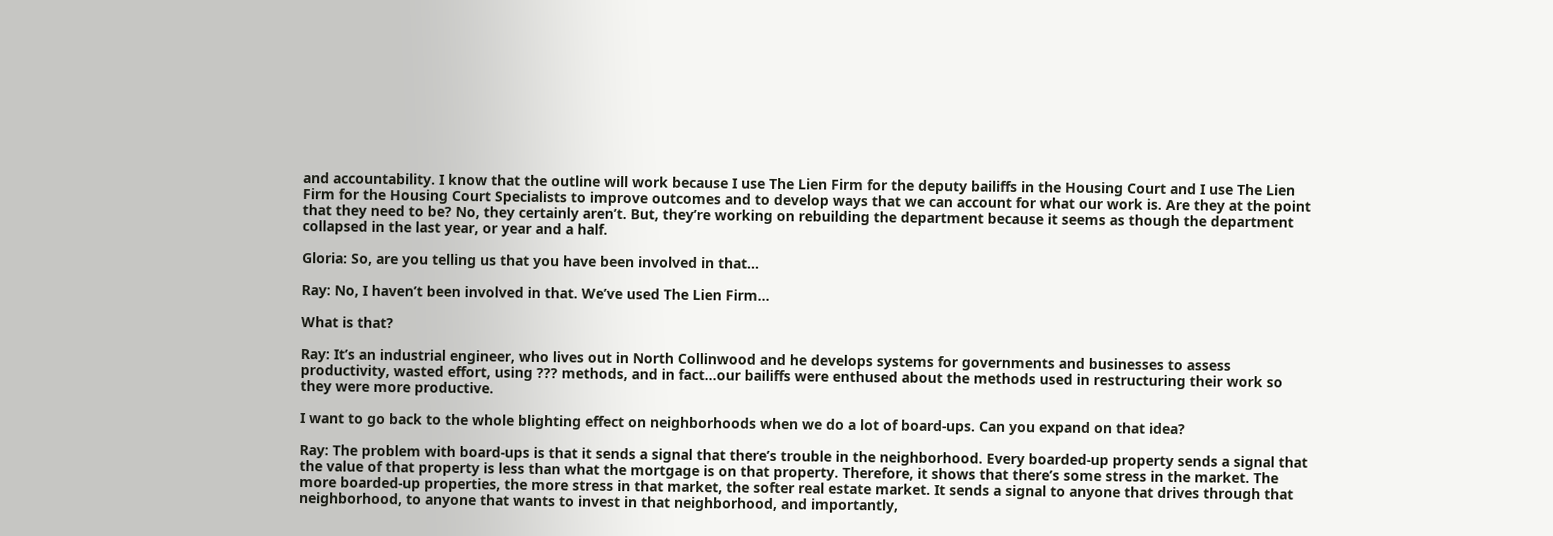and accountability. I know that the outline will work because I use The Lien Firm for the deputy bailiffs in the Housing Court and I use The Lien Firm for the Housing Court Specialists to improve outcomes and to develop ways that we can account for what our work is. Are they at the point that they need to be? No, they certainly aren’t. But, they’re working on rebuilding the department because it seems as though the department collapsed in the last year, or year and a half.

Gloria: So, are you telling us that you have been involved in that…

Ray: No, I haven’t been involved in that. We’ve used The Lien Firm…

What is that?

Ray: It’s an industrial engineer, who lives out in North Collinwood and he develops systems for governments and businesses to assess productivity, wasted effort, using ??? methods, and in fact…our bailiffs were enthused about the methods used in restructuring their work so they were more productive.

I want to go back to the whole blighting effect on neighborhoods when we do a lot of board-ups. Can you expand on that idea?

Ray: The problem with board-ups is that it sends a signal that there’s trouble in the neighborhood. Every boarded-up property sends a signal that the value of that property is less than what the mortgage is on that property. Therefore, it shows that there’s some stress in the market. The more boarded-up properties, the more stress in that market, the softer real estate market. It sends a signal to anyone that drives through that neighborhood, to anyone that wants to invest in that neighborhood, and importantly,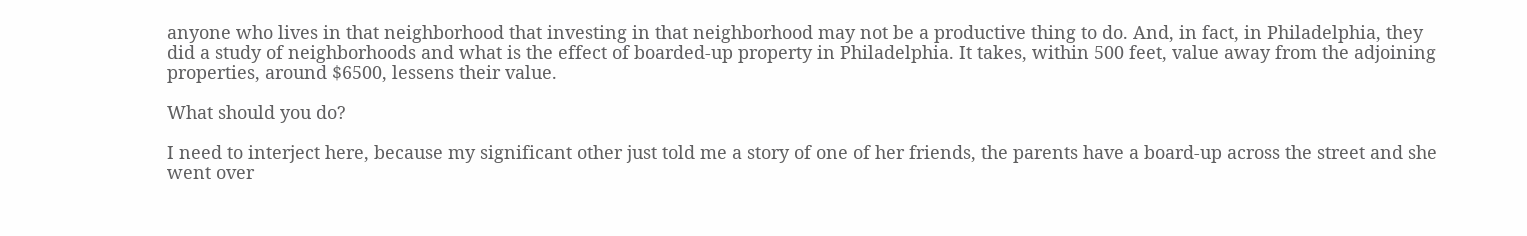anyone who lives in that neighborhood that investing in that neighborhood may not be a productive thing to do. And, in fact, in Philadelphia, they did a study of neighborhoods and what is the effect of boarded-up property in Philadelphia. It takes, within 500 feet, value away from the adjoining properties, around $6500, lessens their value.

What should you do?

I need to interject here, because my significant other just told me a story of one of her friends, the parents have a board-up across the street and she went over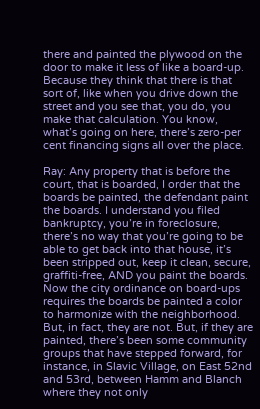there and painted the plywood on the door to make it less of like a board-up. Because they think that there is that sort of, like when you drive down the street and you see that, you do, you make that calculation. You know, what’s going on here, there’s zero-per cent financing signs all over the place.

Ray: Any property that is before the court, that is boarded, I order that the boards be painted, the defendant paint the boards. I understand you filed bankruptcy, you’re in foreclosure, there’s no way that you’re going to be able to get back into that house, it’s been stripped out, keep it clean, secure, graffiti-free, AND you paint the boards. Now the city ordinance on board-ups requires the boards be painted a color to harmonize with the neighborhood. But, in fact, they are not. But, if they are painted, there’s been some community groups that have stepped forward, for instance, in Slavic Village, on East 52nd and 53rd, between Hamm and Blanch where they not only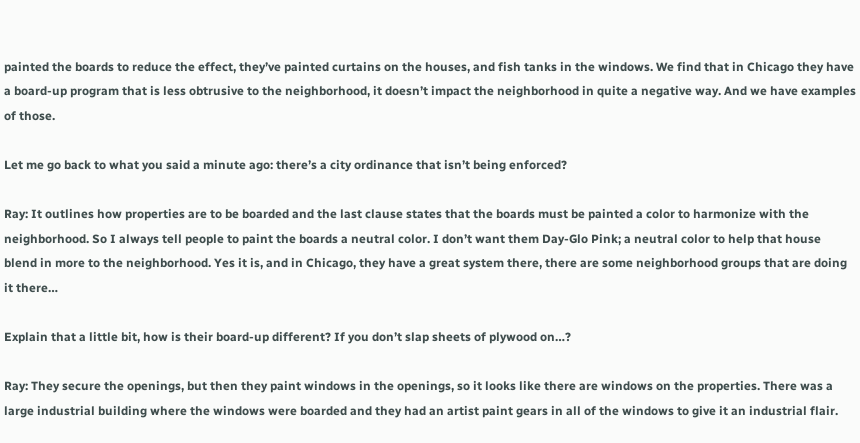painted the boards to reduce the effect, they’ve painted curtains on the houses, and fish tanks in the windows. We find that in Chicago they have a board-up program that is less obtrusive to the neighborhood, it doesn’t impact the neighborhood in quite a negative way. And we have examples of those.

Let me go back to what you said a minute ago: there’s a city ordinance that isn’t being enforced?

Ray: It outlines how properties are to be boarded and the last clause states that the boards must be painted a color to harmonize with the neighborhood. So I always tell people to paint the boards a neutral color. I don’t want them Day-Glo Pink; a neutral color to help that house blend in more to the neighborhood. Yes it is, and in Chicago, they have a great system there, there are some neighborhood groups that are doing it there…

Explain that a little bit, how is their board-up different? If you don’t slap sheets of plywood on…?

Ray: They secure the openings, but then they paint windows in the openings, so it looks like there are windows on the properties. There was a large industrial building where the windows were boarded and they had an artist paint gears in all of the windows to give it an industrial flair.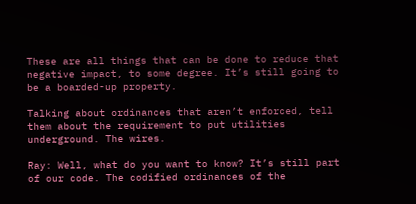These are all things that can be done to reduce that negative impact, to some degree. It’s still going to be a boarded-up property.

Talking about ordinances that aren’t enforced, tell them about the requirement to put utilities underground. The wires.

Ray: Well, what do you want to know? It’s still part of our code. The codified ordinances of the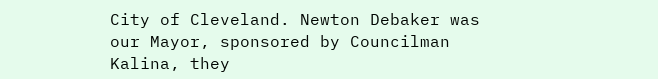City of Cleveland. Newton Debaker was our Mayor, sponsored by Councilman Kalina, they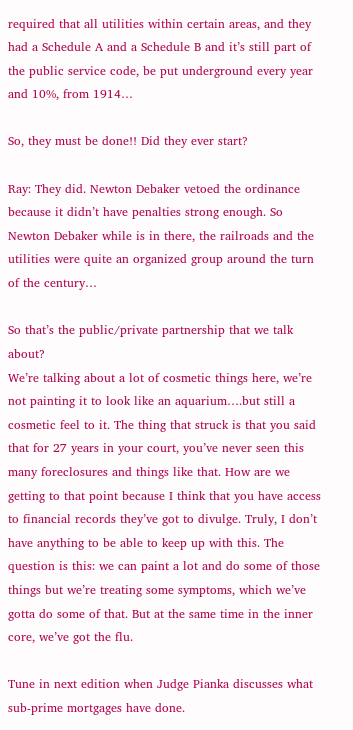required that all utilities within certain areas, and they had a Schedule A and a Schedule B and it’s still part of the public service code, be put underground every year and 10%, from 1914…

So, they must be done!! Did they ever start?

Ray: They did. Newton Debaker vetoed the ordinance because it didn’t have penalties strong enough. So Newton Debaker while is in there, the railroads and the utilities were quite an organized group around the turn of the century…

So that’s the public/private partnership that we talk about?
We’re talking about a lot of cosmetic things here, we’re not painting it to look like an aquarium….but still a cosmetic feel to it. The thing that struck is that you said that for 27 years in your court, you’ve never seen this many foreclosures and things like that. How are we getting to that point because I think that you have access to financial records they’ve got to divulge. Truly, I don’t have anything to be able to keep up with this. The question is this: we can paint a lot and do some of those things but we’re treating some symptoms, which we’ve gotta do some of that. But at the same time in the inner core, we’ve got the flu.

Tune in next edition when Judge Pianka discusses what sub-prime mortgages have done.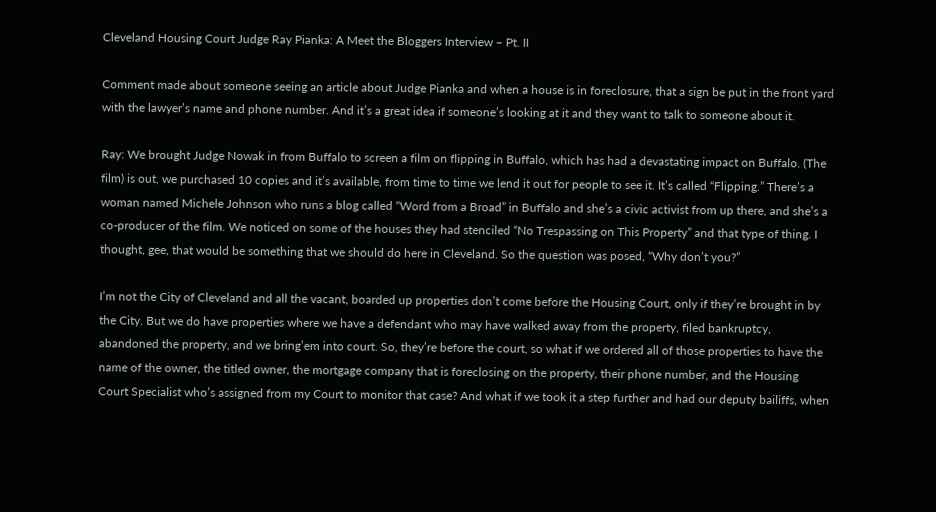Cleveland Housing Court Judge Ray Pianka: A Meet the Bloggers Interview – Pt. II

Comment made about someone seeing an article about Judge Pianka and when a house is in foreclosure, that a sign be put in the front yard with the lawyer’s name and phone number. And it’s a great idea if someone’s looking at it and they want to talk to someone about it.

Ray: We brought Judge Nowak in from Buffalo to screen a film on flipping in Buffalo, which has had a devastating impact on Buffalo. (The film) is out, we purchased 10 copies and it’s available, from time to time we lend it out for people to see it. It’s called “Flipping.” There’s a woman named Michele Johnson who runs a blog called “Word from a Broad” in Buffalo and she’s a civic activist from up there, and she’s a co-producer of the film. We noticed on some of the houses they had stenciled “No Trespassing on This Property” and that type of thing. I thought, gee, that would be something that we should do here in Cleveland. So the question was posed, “Why don’t you?”

I’m not the City of Cleveland and all the vacant, boarded up properties don’t come before the Housing Court, only if they’re brought in by the City. But we do have properties where we have a defendant who may have walked away from the property, filed bankruptcy, abandoned the property, and we bring’em into court. So, they’re before the court, so what if we ordered all of those properties to have the name of the owner, the titled owner, the mortgage company that is foreclosing on the property, their phone number, and the Housing Court Specialist who’s assigned from my Court to monitor that case? And what if we took it a step further and had our deputy bailiffs, when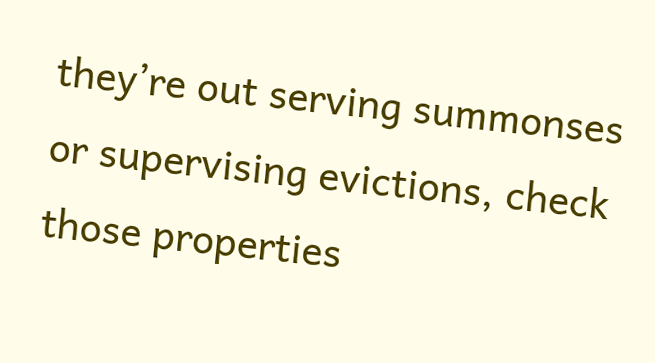they’re out serving summonses or supervising evictions, check those properties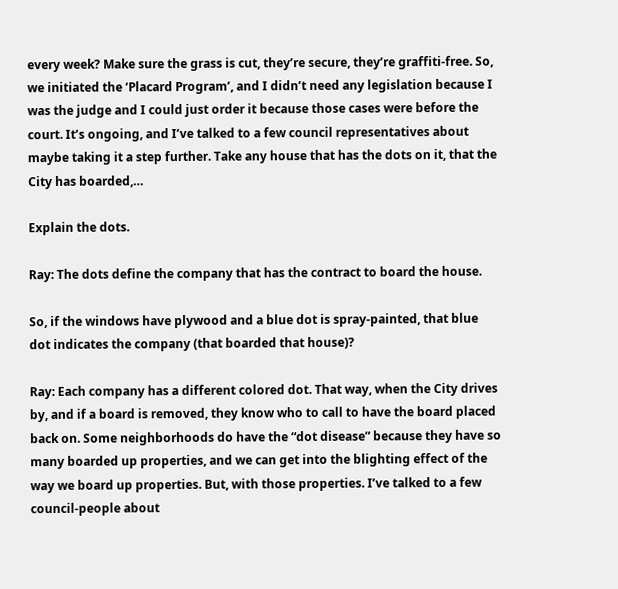every week? Make sure the grass is cut, they’re secure, they’re graffiti-free. So, we initiated the ‘Placard Program’, and I didn’t need any legislation because I was the judge and I could just order it because those cases were before the court. It’s ongoing, and I’ve talked to a few council representatives about maybe taking it a step further. Take any house that has the dots on it, that the City has boarded,…

Explain the dots.

Ray: The dots define the company that has the contract to board the house.

So, if the windows have plywood and a blue dot is spray-painted, that blue dot indicates the company (that boarded that house)?

Ray: Each company has a different colored dot. That way, when the City drives by, and if a board is removed, they know who to call to have the board placed back on. Some neighborhoods do have the “dot disease” because they have so many boarded up properties, and we can get into the blighting effect of the way we board up properties. But, with those properties. I’ve talked to a few council-people about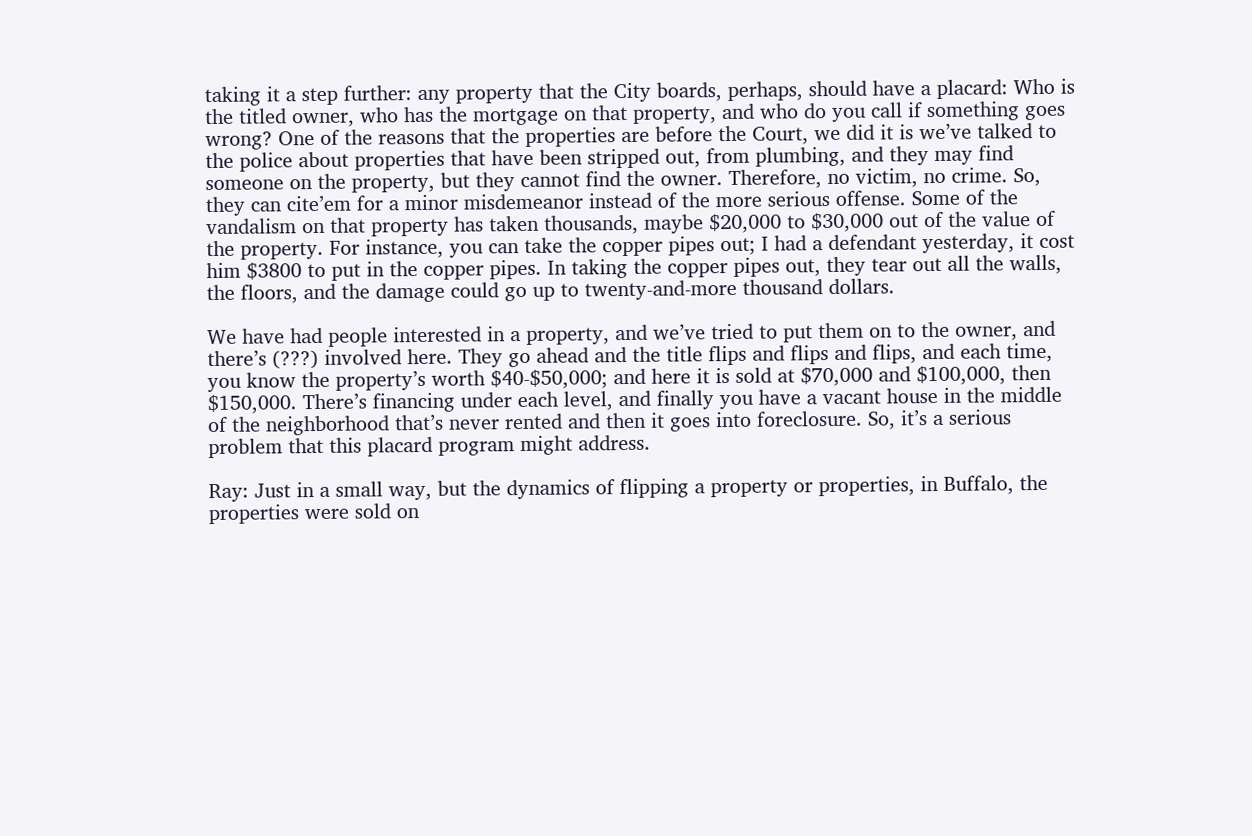taking it a step further: any property that the City boards, perhaps, should have a placard: Who is the titled owner, who has the mortgage on that property, and who do you call if something goes wrong? One of the reasons that the properties are before the Court, we did it is we’ve talked to the police about properties that have been stripped out, from plumbing, and they may find someone on the property, but they cannot find the owner. Therefore, no victim, no crime. So, they can cite’em for a minor misdemeanor instead of the more serious offense. Some of the vandalism on that property has taken thousands, maybe $20,000 to $30,000 out of the value of the property. For instance, you can take the copper pipes out; I had a defendant yesterday, it cost him $3800 to put in the copper pipes. In taking the copper pipes out, they tear out all the walls, the floors, and the damage could go up to twenty-and-more thousand dollars.

We have had people interested in a property, and we’ve tried to put them on to the owner, and there’s (???) involved here. They go ahead and the title flips and flips and flips, and each time, you know the property’s worth $40-$50,000; and here it is sold at $70,000 and $100,000, then $150,000. There’s financing under each level, and finally you have a vacant house in the middle of the neighborhood that’s never rented and then it goes into foreclosure. So, it’s a serious problem that this placard program might address.

Ray: Just in a small way, but the dynamics of flipping a property or properties, in Buffalo, the properties were sold on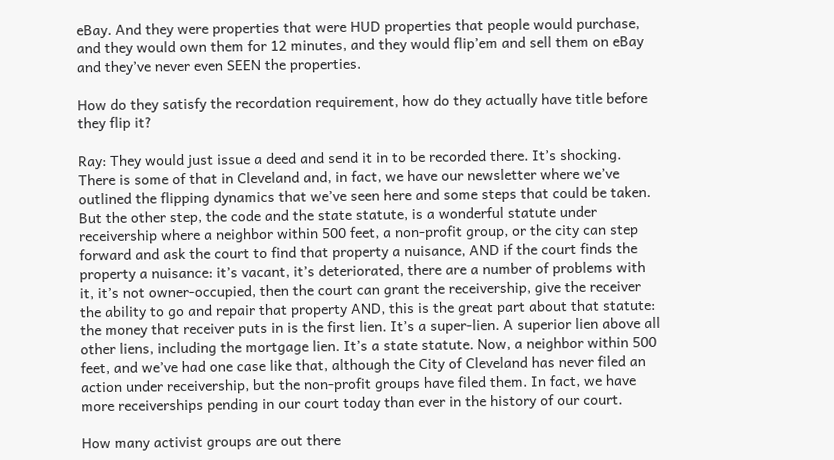eBay. And they were properties that were HUD properties that people would purchase, and they would own them for 12 minutes, and they would flip’em and sell them on eBay and they’ve never even SEEN the properties.

How do they satisfy the recordation requirement, how do they actually have title before they flip it?

Ray: They would just issue a deed and send it in to be recorded there. It’s shocking. There is some of that in Cleveland and, in fact, we have our newsletter where we’ve outlined the flipping dynamics that we’ve seen here and some steps that could be taken. But the other step, the code and the state statute, is a wonderful statute under receivership where a neighbor within 500 feet, a non-profit group, or the city can step forward and ask the court to find that property a nuisance, AND if the court finds the property a nuisance: it’s vacant, it’s deteriorated, there are a number of problems with it, it’s not owner-occupied, then the court can grant the receivership, give the receiver the ability to go and repair that property AND, this is the great part about that statute: the money that receiver puts in is the first lien. It’s a super-lien. A superior lien above all other liens, including the mortgage lien. It’s a state statute. Now, a neighbor within 500 feet, and we’ve had one case like that, although the City of Cleveland has never filed an action under receivership, but the non-profit groups have filed them. In fact, we have more receiverships pending in our court today than ever in the history of our court.

How many activist groups are out there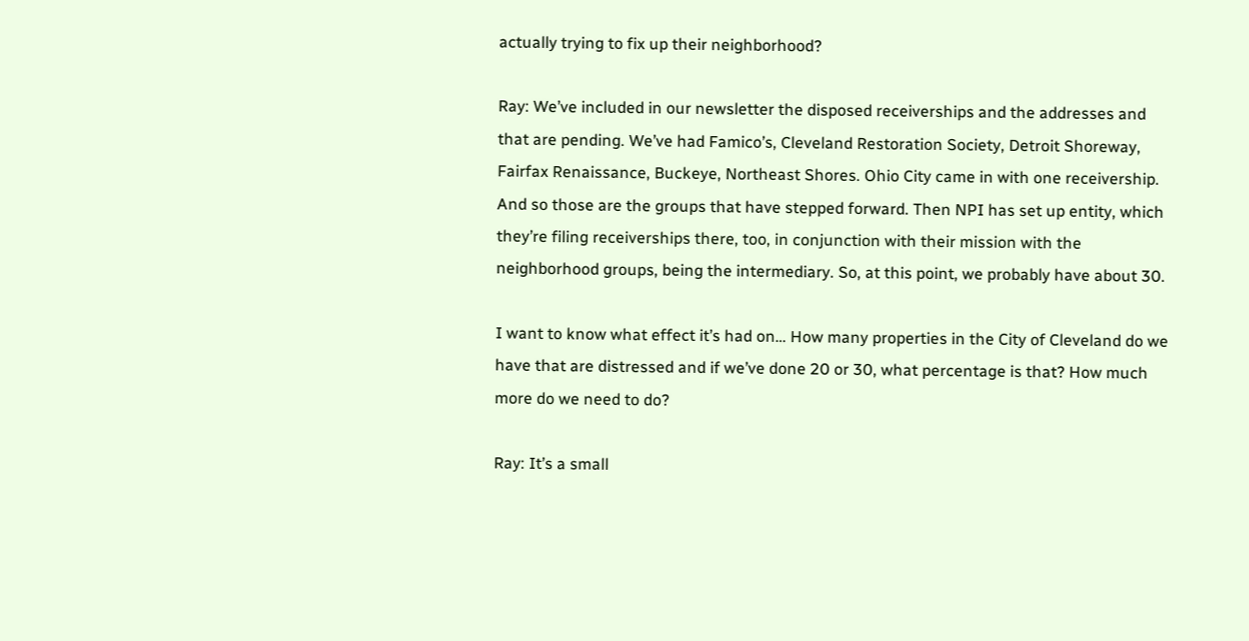actually trying to fix up their neighborhood?

Ray: We’ve included in our newsletter the disposed receiverships and the addresses and that are pending. We’ve had Famico’s, Cleveland Restoration Society, Detroit Shoreway, Fairfax Renaissance, Buckeye, Northeast Shores. Ohio City came in with one receivership. And so those are the groups that have stepped forward. Then NPI has set up entity, which they’re filing receiverships there, too, in conjunction with their mission with the neighborhood groups, being the intermediary. So, at this point, we probably have about 30.

I want to know what effect it’s had on… How many properties in the City of Cleveland do we have that are distressed and if we’ve done 20 or 30, what percentage is that? How much more do we need to do?

Ray: It’s a small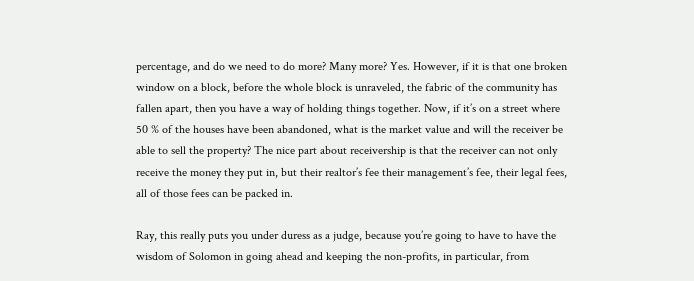percentage, and do we need to do more? Many more? Yes. However, if it is that one broken window on a block, before the whole block is unraveled, the fabric of the community has fallen apart, then you have a way of holding things together. Now, if it’s on a street where 50 % of the houses have been abandoned, what is the market value and will the receiver be able to sell the property? The nice part about receivership is that the receiver can not only receive the money they put in, but their realtor’s fee their management’s fee, their legal fees, all of those fees can be packed in.

Ray, this really puts you under duress as a judge, because you’re going to have to have the wisdom of Solomon in going ahead and keeping the non-profits, in particular, from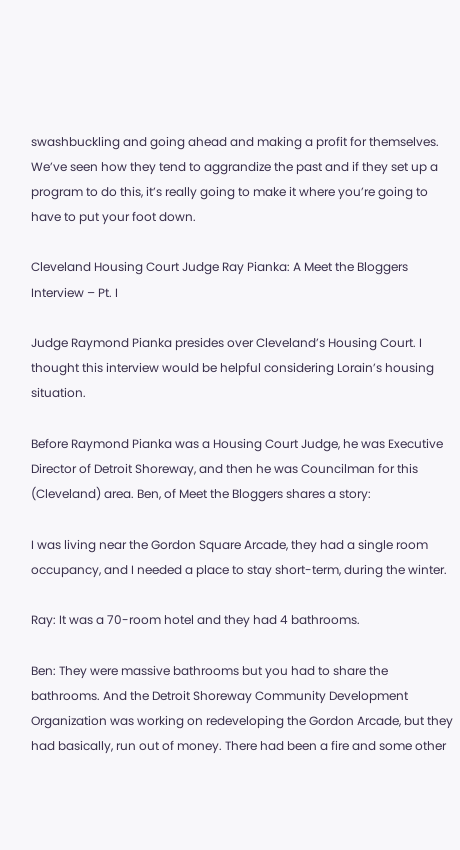swashbuckling and going ahead and making a profit for themselves. We’ve seen how they tend to aggrandize the past and if they set up a program to do this, it’s really going to make it where you’re going to have to put your foot down.

Cleveland Housing Court Judge Ray Pianka: A Meet the Bloggers Interview – Pt. I

Judge Raymond Pianka presides over Cleveland’s Housing Court. I thought this interview would be helpful considering Lorain’s housing situation.

Before Raymond Pianka was a Housing Court Judge, he was Executive Director of Detroit Shoreway, and then he was Councilman for this (Cleveland) area. Ben, of Meet the Bloggers shares a story:

I was living near the Gordon Square Arcade, they had a single room occupancy, and I needed a place to stay short-term, during the winter.

Ray: It was a 70-room hotel and they had 4 bathrooms.

Ben: They were massive bathrooms but you had to share the bathrooms. And the Detroit Shoreway Community Development Organization was working on redeveloping the Gordon Arcade, but they had basically, run out of money. There had been a fire and some other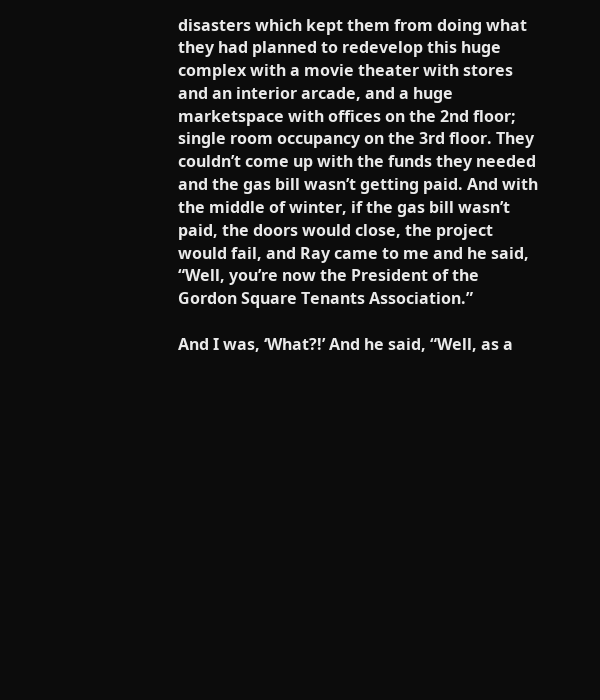disasters which kept them from doing what they had planned to redevelop this huge complex with a movie theater with stores and an interior arcade, and a huge marketspace with offices on the 2nd floor; single room occupancy on the 3rd floor. They couldn’t come up with the funds they needed and the gas bill wasn’t getting paid. And with the middle of winter, if the gas bill wasn’t paid, the doors would close, the project would fail, and Ray came to me and he said, “Well, you’re now the President of the Gordon Square Tenants Association.”

And I was, ‘What?!’ And he said, “Well, as a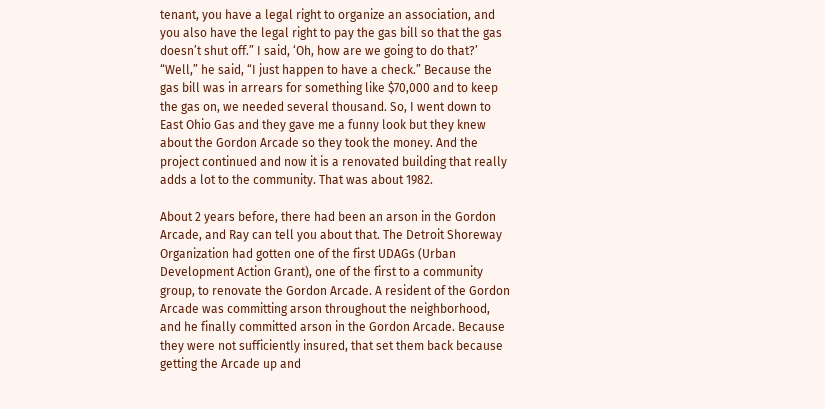tenant, you have a legal right to organize an association, and you also have the legal right to pay the gas bill so that the gas doesn’t shut off.” I said, ‘Oh, how are we going to do that?’ “Well,” he said, “I just happen to have a check.” Because the gas bill was in arrears for something like $70,000 and to keep the gas on, we needed several thousand. So, I went down to East Ohio Gas and they gave me a funny look but they knew about the Gordon Arcade so they took the money. And the project continued and now it is a renovated building that really adds a lot to the community. That was about 1982.

About 2 years before, there had been an arson in the Gordon Arcade, and Ray can tell you about that. The Detroit Shoreway Organization had gotten one of the first UDAGs (Urban Development Action Grant), one of the first to a community group, to renovate the Gordon Arcade. A resident of the Gordon Arcade was committing arson throughout the neighborhood, and he finally committed arson in the Gordon Arcade. Because they were not sufficiently insured, that set them back because getting the Arcade up and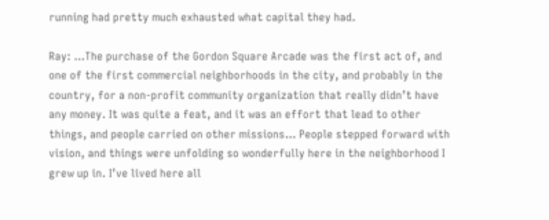running had pretty much exhausted what capital they had.

Ray: …The purchase of the Gordon Square Arcade was the first act of, and one of the first commercial neighborhoods in the city, and probably in the country, for a non-profit community organization that really didn’t have any money. It was quite a feat, and it was an effort that lead to other things, and people carried on other missions… People stepped forward with vision, and things were unfolding so wonderfully here in the neighborhood I grew up in. I’ve lived here all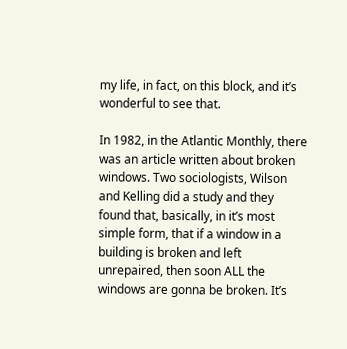my life, in fact, on this block, and it’s wonderful to see that.

In 1982, in the Atlantic Monthly, there was an article written about broken windows. Two sociologists, Wilson and Kelling did a study and they found that, basically, in it’s most simple form, that if a window in a building is broken and left unrepaired, then soon ALL the windows are gonna be broken. It’s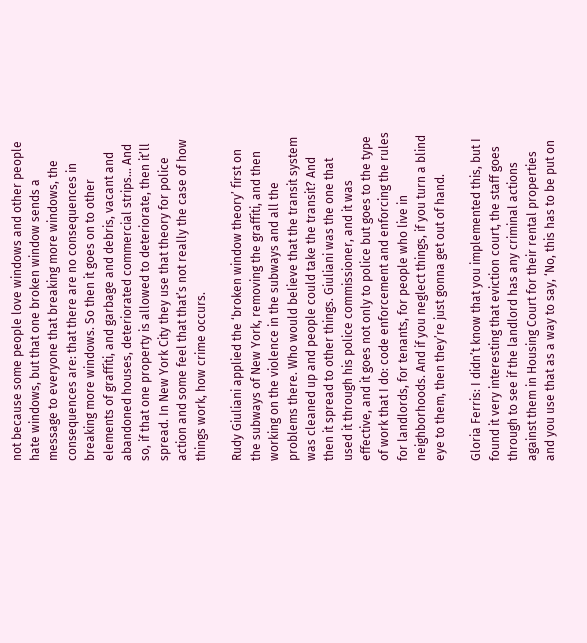not because some people love windows and other people hate windows, but that one broken window sends a message to everyone that breaking more windows, the consequences are: that there are no consequences in breaking more windows. So then it goes on to other elements of graffiti, and garbage and debris, vacant and abandoned houses, deteriorated commercial strips… And so, if that one property is allowed to deteriorate, then it’ll spread. In New York City they use that theory for police action and some feel that that’s not really the case of how things work, how crime occurs.

Rudy Giuliani applied the ‘broken window theory’ first on the subways of New York, removing the graffiti, and then working on the violence in the subways and all the problems there. Who would believe that the transit system was cleaned up and people could take the transit? And then it spread to other things. Giuliani was the one that used it through his police commissioner, and it was effective, and it goes not only to police but goes to the type of work that I do: code enforcement and enforcing the rules for landlords, for tenants, for people who live in neighborhoods. And if you neglect things, if you turn a blind eye to them, then they’re just gonna get out of hand.

Gloria Ferris: I didn’t know that you implemented this, but I found it very interesting that eviction court, the staff goes through to see if the landlord has any criminal actions against them in Housing Court for their rental properties and you use that as a way to say, ‘No, this has to be put on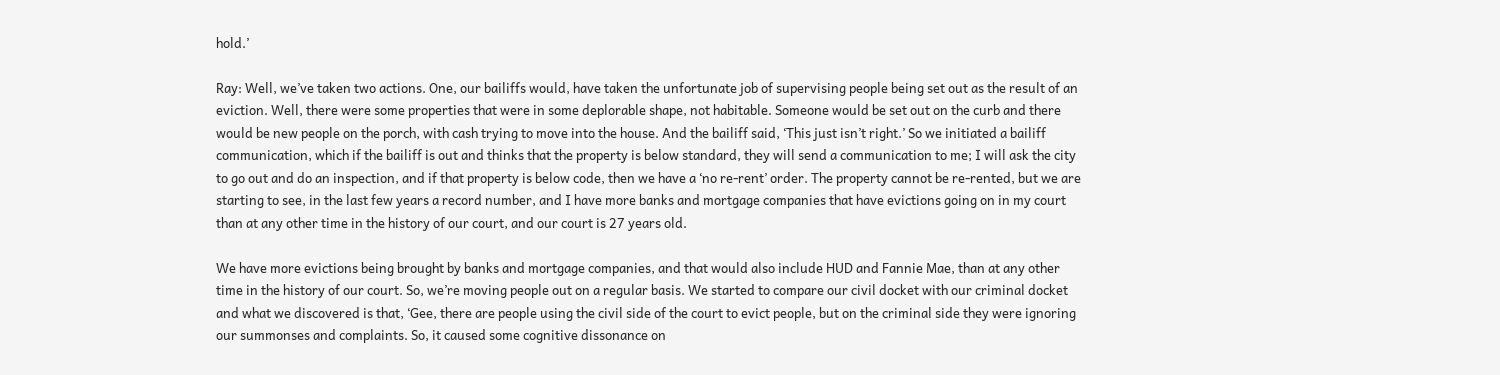hold.’

Ray: Well, we’ve taken two actions. One, our bailiffs would, have taken the unfortunate job of supervising people being set out as the result of an eviction. Well, there were some properties that were in some deplorable shape, not habitable. Someone would be set out on the curb and there would be new people on the porch, with cash trying to move into the house. And the bailiff said, ‘This just isn’t right.’ So we initiated a bailiff communication, which if the bailiff is out and thinks that the property is below standard, they will send a communication to me; I will ask the city to go out and do an inspection, and if that property is below code, then we have a ‘no re-rent’ order. The property cannot be re-rented, but we are starting to see, in the last few years a record number, and I have more banks and mortgage companies that have evictions going on in my court than at any other time in the history of our court, and our court is 27 years old.

We have more evictions being brought by banks and mortgage companies, and that would also include HUD and Fannie Mae, than at any other time in the history of our court. So, we’re moving people out on a regular basis. We started to compare our civil docket with our criminal docket and what we discovered is that, ‘Gee, there are people using the civil side of the court to evict people, but on the criminal side they were ignoring our summonses and complaints. So, it caused some cognitive dissonance on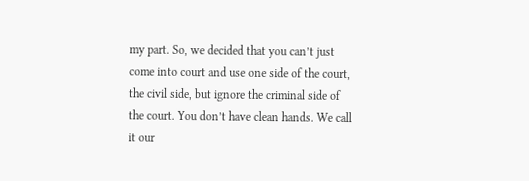my part. So, we decided that you can’t just come into court and use one side of the court, the civil side, but ignore the criminal side of the court. You don’t have clean hands. We call it our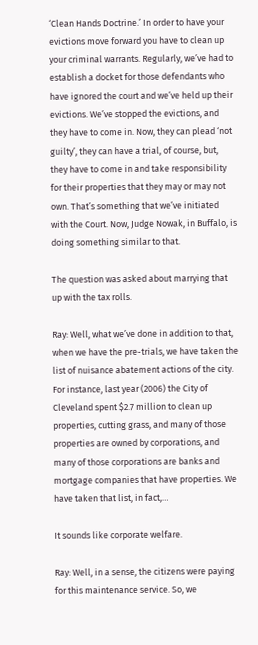‘Clean Hands Doctrine.’ In order to have your evictions move forward you have to clean up your criminal warrants. Regularly, we’ve had to establish a docket for those defendants who have ignored the court and we’ve held up their evictions. We’ve stopped the evictions, and they have to come in. Now, they can plead ‘not guilty’, they can have a trial, of course, but, they have to come in and take responsibility for their properties that they may or may not own. That’s something that we’ve initiated with the Court. Now, Judge Nowak, in Buffalo, is doing something similar to that.

The question was asked about marrying that up with the tax rolls.

Ray: Well, what we’ve done in addition to that, when we have the pre-trials, we have taken the list of nuisance abatement actions of the city. For instance, last year (2006) the City of Cleveland spent $2.7 million to clean up properties, cutting grass, and many of those properties are owned by corporations, and many of those corporations are banks and mortgage companies that have properties. We have taken that list, in fact,…

It sounds like corporate welfare.

Ray: Well, in a sense, the citizens were paying for this maintenance service. So, we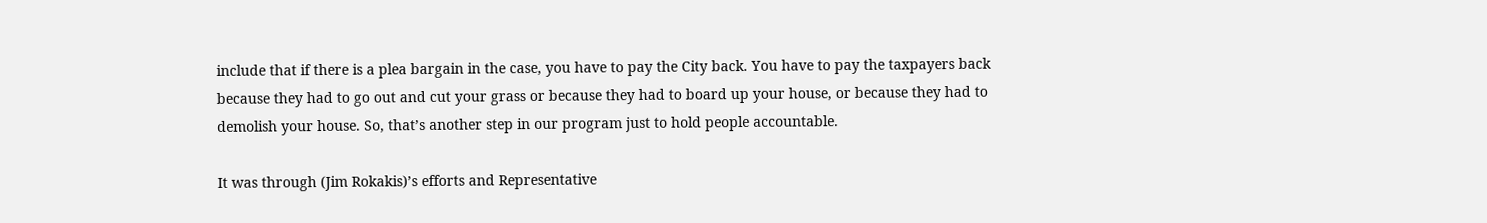include that if there is a plea bargain in the case, you have to pay the City back. You have to pay the taxpayers back because they had to go out and cut your grass or because they had to board up your house, or because they had to demolish your house. So, that’s another step in our program just to hold people accountable.

It was through (Jim Rokakis)’s efforts and Representative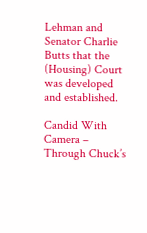Lehman and Senator Charlie Butts that the (Housing) Court was developed and established.

Candid With Camera – Through Chuck’s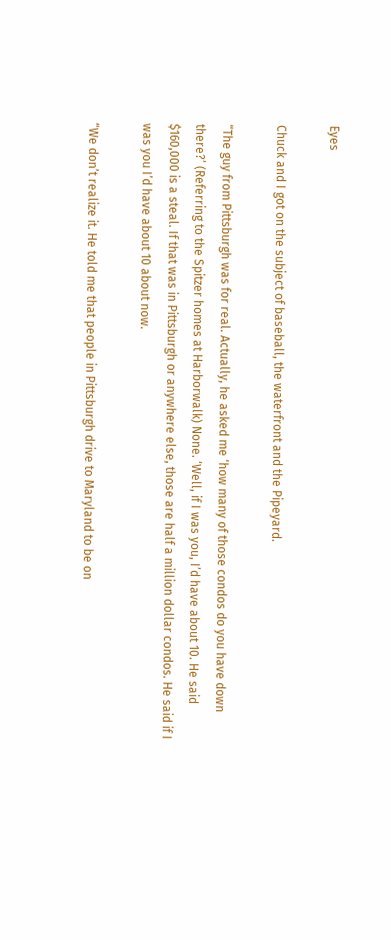Eyes

Chuck and I got on the subject of baseball, the waterfront and the Pipeyard.

“The guy from Pittsburgh was for real. Actually, he asked me ‘how many of those condos do you have down there?’ (Referring to the Spitzer homes at Harborwalk) None. ‘Well, if I was you, I’d have about 10. He said $160,000 is a steal. If that was in Pittsburgh or anywhere else, those are half a million dollar condos. He said if I was you I’d have about 10 about now.

“We don’t realize it. He told me that people in Pittsburgh drive to Maryland to be on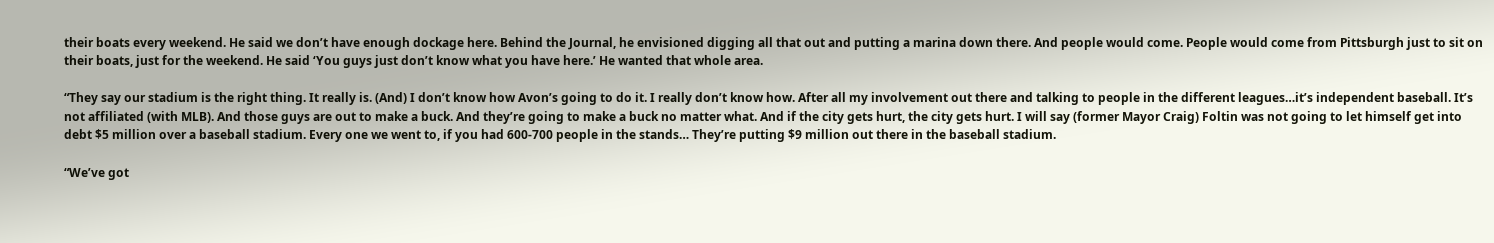their boats every weekend. He said we don’t have enough dockage here. Behind the Journal, he envisioned digging all that out and putting a marina down there. And people would come. People would come from Pittsburgh just to sit on their boats, just for the weekend. He said ‘You guys just don’t know what you have here.’ He wanted that whole area.

“They say our stadium is the right thing. It really is. (And) I don’t know how Avon’s going to do it. I really don’t know how. After all my involvement out there and talking to people in the different leagues…it’s independent baseball. It’s not affiliated (with MLB). And those guys are out to make a buck. And they’re going to make a buck no matter what. And if the city gets hurt, the city gets hurt. I will say (former Mayor Craig) Foltin was not going to let himself get into debt $5 million over a baseball stadium. Every one we went to, if you had 600-700 people in the stands… They’re putting $9 million out there in the baseball stadium.

“We’ve got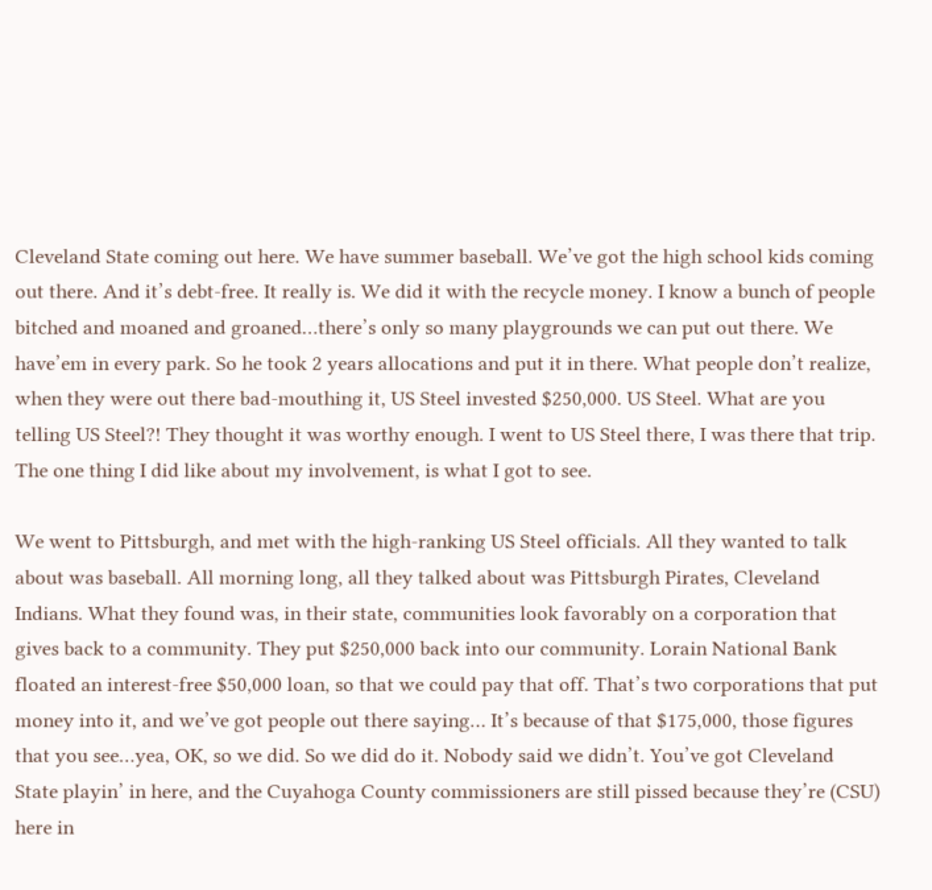Cleveland State coming out here. We have summer baseball. We’ve got the high school kids coming out there. And it’s debt-free. It really is. We did it with the recycle money. I know a bunch of people bitched and moaned and groaned…there’s only so many playgrounds we can put out there. We have’em in every park. So he took 2 years allocations and put it in there. What people don’t realize, when they were out there bad-mouthing it, US Steel invested $250,000. US Steel. What are you telling US Steel?! They thought it was worthy enough. I went to US Steel there, I was there that trip. The one thing I did like about my involvement, is what I got to see.

We went to Pittsburgh, and met with the high-ranking US Steel officials. All they wanted to talk about was baseball. All morning long, all they talked about was Pittsburgh Pirates, Cleveland Indians. What they found was, in their state, communities look favorably on a corporation that gives back to a community. They put $250,000 back into our community. Lorain National Bank floated an interest-free $50,000 loan, so that we could pay that off. That’s two corporations that put money into it, and we’ve got people out there saying… It’s because of that $175,000, those figures that you see…yea, OK, so we did. So we did do it. Nobody said we didn’t. You’ve got Cleveland State playin’ in here, and the Cuyahoga County commissioners are still pissed because they’re (CSU) here in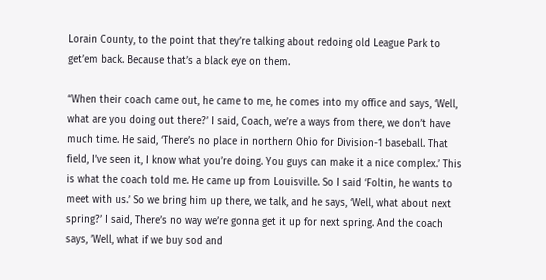Lorain County, to the point that they’re talking about redoing old League Park to get’em back. Because that’s a black eye on them.

“When their coach came out, he came to me, he comes into my office and says, ‘Well, what are you doing out there?’ I said, Coach, we’re a ways from there, we don’t have much time. He said, ‘There’s no place in northern Ohio for Division-1 baseball. That field, I’ve seen it, I know what you’re doing. You guys can make it a nice complex.’ This is what the coach told me. He came up from Louisville. So I said ‘Foltin, he wants to meet with us.’ So we bring him up there, we talk, and he says, ‘Well, what about next spring?’ I said, There’s no way we’re gonna get it up for next spring. And the coach says, ’Well, what if we buy sod and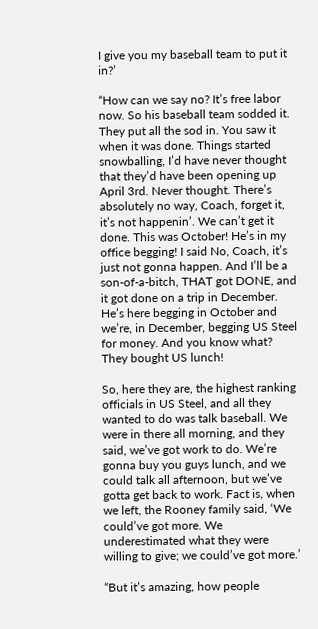I give you my baseball team to put it in?’

“How can we say no? It’s free labor now. So his baseball team sodded it. They put all the sod in. You saw it when it was done. Things started snowballing, I’d have never thought that they’d have been opening up April 3rd. Never thought. There’s absolutely no way, Coach, forget it, it’s not happenin’. We can’t get it done. This was October! He’s in my office begging! I said No, Coach, it’s just not gonna happen. And I’ll be a son-of-a-bitch, THAT got DONE, and it got done on a trip in December. He’s here begging in October and we’re, in December, begging US Steel for money. And you know what? They bought US lunch!

So, here they are, the highest ranking officials in US Steel, and all they wanted to do was talk baseball. We were in there all morning, and they said, we’ve got work to do. We’re gonna buy you guys lunch, and we could talk all afternoon, but we’ve gotta get back to work. Fact is, when we left, the Rooney family said, ‘We could’ve got more. We underestimated what they were willing to give; we could’ve got more.’

“But it’s amazing, how people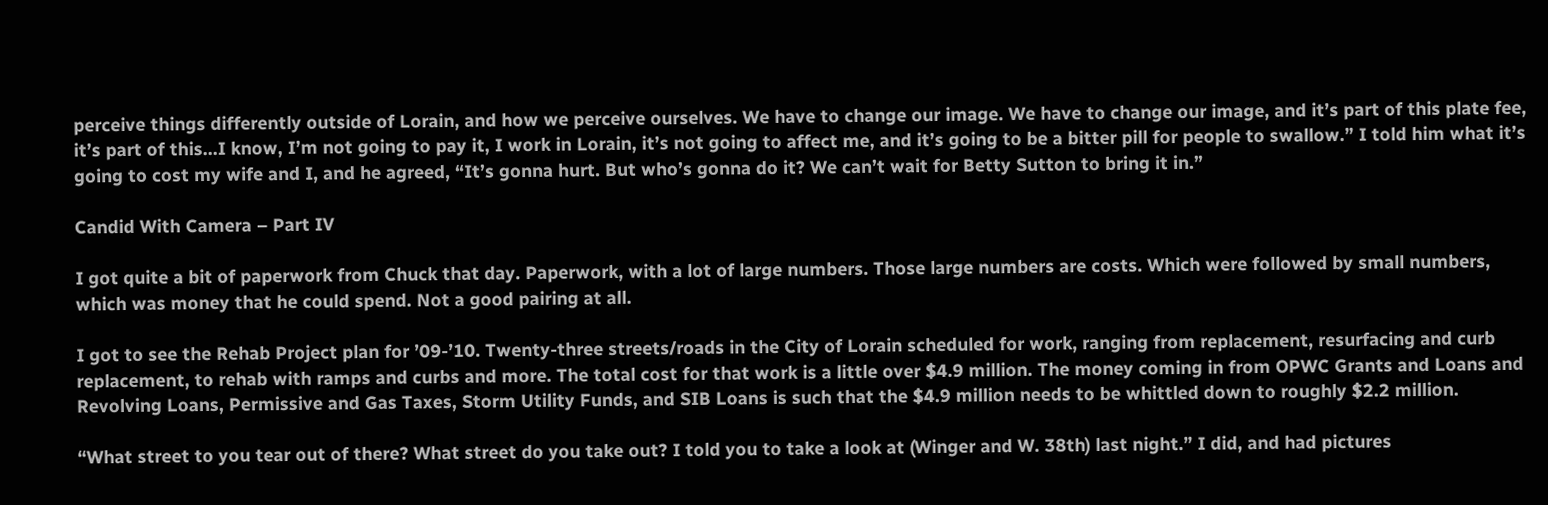perceive things differently outside of Lorain, and how we perceive ourselves. We have to change our image. We have to change our image, and it’s part of this plate fee, it’s part of this…I know, I’m not going to pay it, I work in Lorain, it’s not going to affect me, and it’s going to be a bitter pill for people to swallow.” I told him what it’s going to cost my wife and I, and he agreed, “It’s gonna hurt. But who’s gonna do it? We can’t wait for Betty Sutton to bring it in.”

Candid With Camera – Part IV

I got quite a bit of paperwork from Chuck that day. Paperwork, with a lot of large numbers. Those large numbers are costs. Which were followed by small numbers, which was money that he could spend. Not a good pairing at all.

I got to see the Rehab Project plan for ’09-’10. Twenty-three streets/roads in the City of Lorain scheduled for work, ranging from replacement, resurfacing and curb replacement, to rehab with ramps and curbs and more. The total cost for that work is a little over $4.9 million. The money coming in from OPWC Grants and Loans and Revolving Loans, Permissive and Gas Taxes, Storm Utility Funds, and SIB Loans is such that the $4.9 million needs to be whittled down to roughly $2.2 million.

“What street to you tear out of there? What street do you take out? I told you to take a look at (Winger and W. 38th) last night.” I did, and had pictures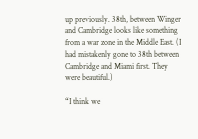up previously. 38th, between Winger and Cambridge looks like something from a war zone in the Middle East. (I had mistakenly gone to 38th between Cambridge and Miami first. They were beautiful.)

“I think we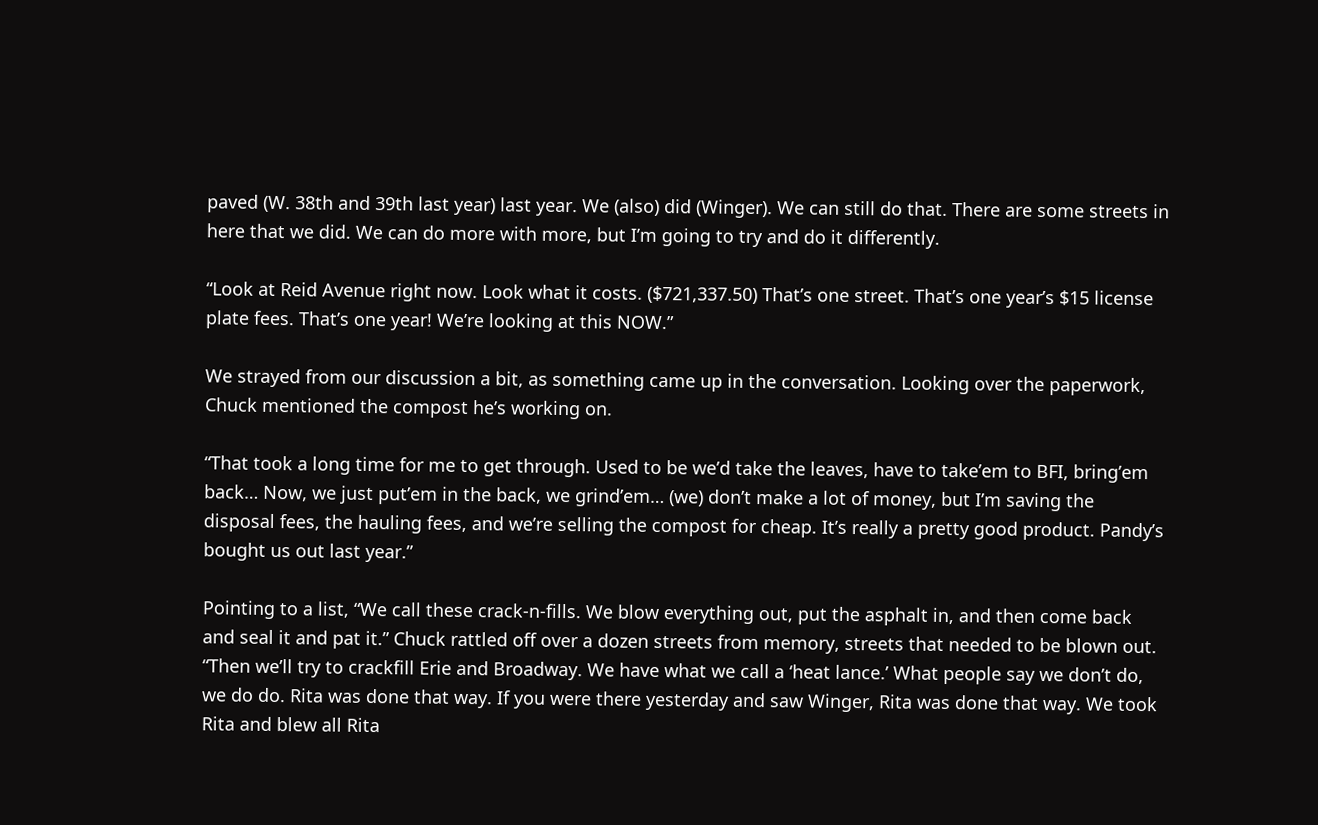paved (W. 38th and 39th last year) last year. We (also) did (Winger). We can still do that. There are some streets in here that we did. We can do more with more, but I’m going to try and do it differently.

“Look at Reid Avenue right now. Look what it costs. ($721,337.50) That’s one street. That’s one year’s $15 license plate fees. That’s one year! We’re looking at this NOW.”

We strayed from our discussion a bit, as something came up in the conversation. Looking over the paperwork, Chuck mentioned the compost he’s working on.

“That took a long time for me to get through. Used to be we’d take the leaves, have to take’em to BFI, bring’em back… Now, we just put’em in the back, we grind’em… (we) don’t make a lot of money, but I’m saving the disposal fees, the hauling fees, and we’re selling the compost for cheap. It’s really a pretty good product. Pandy’s bought us out last year.”

Pointing to a list, “We call these crack-n-fills. We blow everything out, put the asphalt in, and then come back and seal it and pat it.” Chuck rattled off over a dozen streets from memory, streets that needed to be blown out. “Then we’ll try to crackfill Erie and Broadway. We have what we call a ‘heat lance.’ What people say we don’t do, we do do. Rita was done that way. If you were there yesterday and saw Winger, Rita was done that way. We took Rita and blew all Rita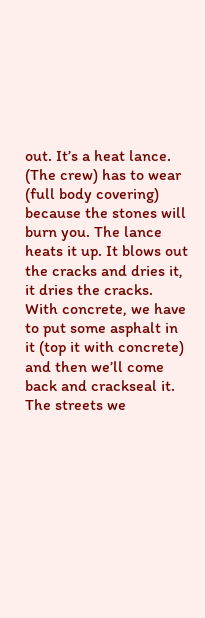out. It’s a heat lance. (The crew) has to wear (full body covering) because the stones will burn you. The lance heats it up. It blows out the cracks and dries it, it dries the cracks. With concrete, we have to put some asphalt in it (top it with concrete) and then we’ll come back and crackseal it. The streets we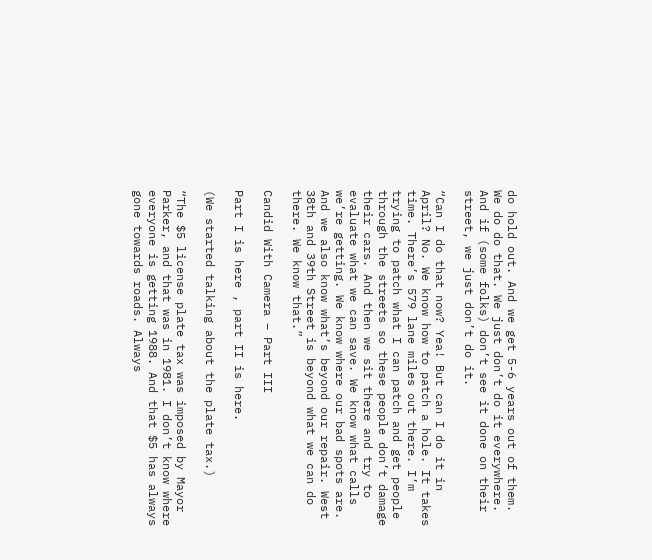do hold out. And we get 5-6 years out of them. We do do that. We just don’t do it everywhere. And if (some folks) don’t see it done on their street, we just don’t do it.

“Can I do that now? Yea! But can I do it in April? No. We know how to patch a hole. It takes time. There’s 579 lane miles out there. I’m trying to patch what I can patch and get people through the streets so these people don’t damage their cars. And then we sit there and try to evaluate what we can save. We know what calls we’re getting. We know where our bad spots are. And we also know what’s beyond our repair. West 38th and 39th Street is beyond what we can do there. We know that.”

Candid With Camera – Part III

Part I is here , part II is here.

(We started talking about the plate tax.)

“The $5 license plate tax was imposed by Mayor Parker, and that was in 1981. I don’t know where everyone is getting 1988. And that $5 has always gone towards roads. Always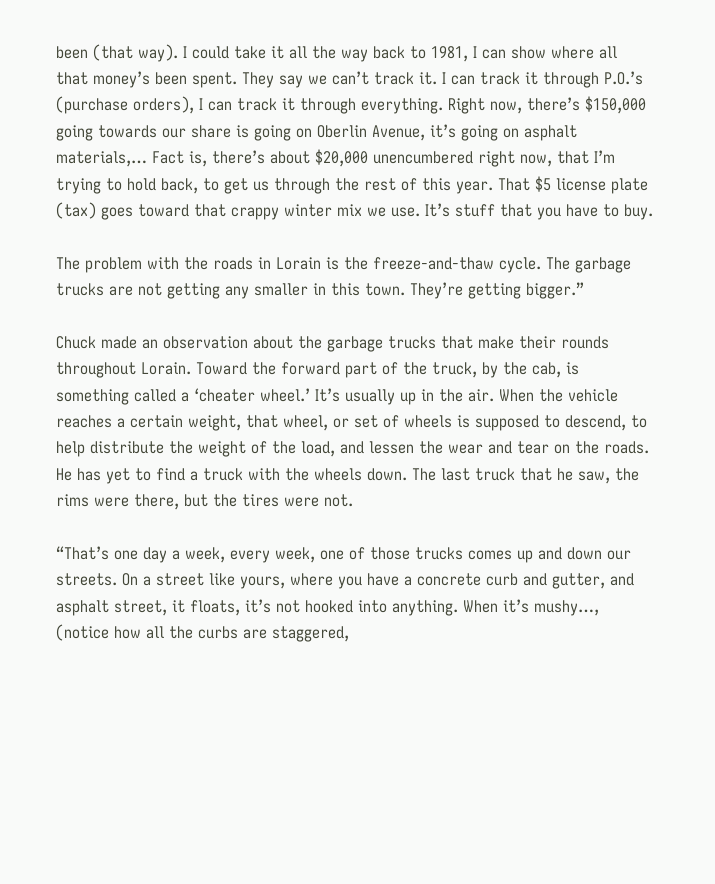been (that way). I could take it all the way back to 1981, I can show where all that money’s been spent. They say we can’t track it. I can track it through P.O.’s (purchase orders), I can track it through everything. Right now, there’s $150,000 going towards our share is going on Oberlin Avenue, it’s going on asphalt materials,… Fact is, there’s about $20,000 unencumbered right now, that I’m trying to hold back, to get us through the rest of this year. That $5 license plate (tax) goes toward that crappy winter mix we use. It’s stuff that you have to buy.

The problem with the roads in Lorain is the freeze-and-thaw cycle. The garbage trucks are not getting any smaller in this town. They’re getting bigger.”

Chuck made an observation about the garbage trucks that make their rounds throughout Lorain. Toward the forward part of the truck, by the cab, is something called a ‘cheater wheel.’ It’s usually up in the air. When the vehicle reaches a certain weight, that wheel, or set of wheels is supposed to descend, to help distribute the weight of the load, and lessen the wear and tear on the roads. He has yet to find a truck with the wheels down. The last truck that he saw, the rims were there, but the tires were not.

“That’s one day a week, every week, one of those trucks comes up and down our streets. On a street like yours, where you have a concrete curb and gutter, and asphalt street, it floats, it’s not hooked into anything. When it’s mushy…, (notice how all the curbs are staggered,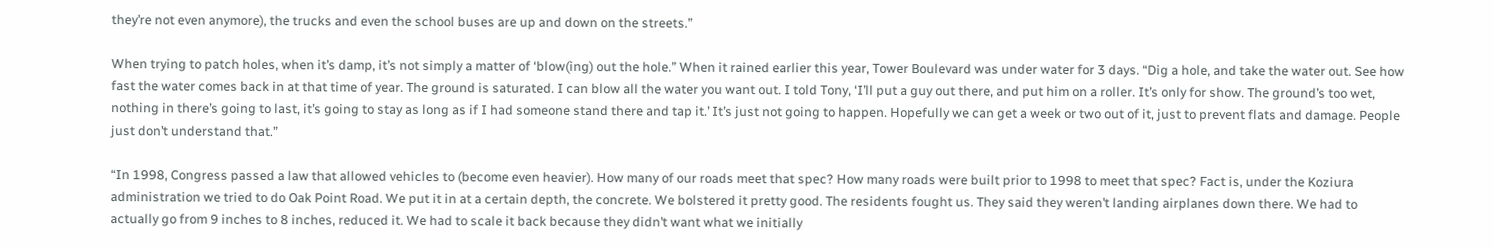they’re not even anymore), the trucks and even the school buses are up and down on the streets.”

When trying to patch holes, when it’s damp, it’s not simply a matter of ‘blow(ing) out the hole.” When it rained earlier this year, Tower Boulevard was under water for 3 days. “Dig a hole, and take the water out. See how fast the water comes back in at that time of year. The ground is saturated. I can blow all the water you want out. I told Tony, ‘I’ll put a guy out there, and put him on a roller. It’s only for show. The ground’s too wet, nothing in there’s going to last, it’s going to stay as long as if I had someone stand there and tap it.’ It’s just not going to happen. Hopefully we can get a week or two out of it, just to prevent flats and damage. People just don’t understand that.”

“In 1998, Congress passed a law that allowed vehicles to (become even heavier). How many of our roads meet that spec? How many roads were built prior to 1998 to meet that spec? Fact is, under the Koziura administration we tried to do Oak Point Road. We put it in at a certain depth, the concrete. We bolstered it pretty good. The residents fought us. They said they weren’t landing airplanes down there. We had to actually go from 9 inches to 8 inches, reduced it. We had to scale it back because they didn’t want what we initially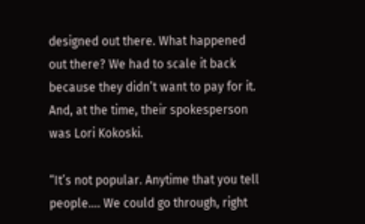designed out there. What happened out there? We had to scale it back because they didn’t want to pay for it. And, at the time, their spokesperson was Lori Kokoski.

“It’s not popular. Anytime that you tell people…. We could go through, right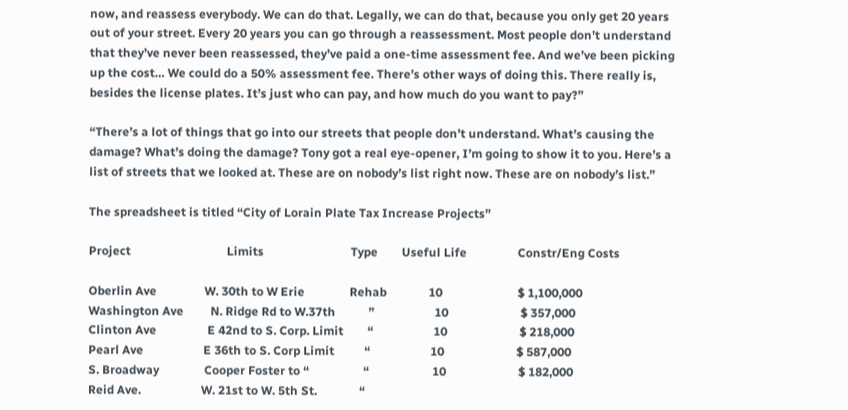now, and reassess everybody. We can do that. Legally, we can do that, because you only get 20 years out of your street. Every 20 years you can go through a reassessment. Most people don’t understand that they’ve never been reassessed, they’ve paid a one-time assessment fee. And we’ve been picking up the cost… We could do a 50% assessment fee. There’s other ways of doing this. There really is, besides the license plates. It’s just who can pay, and how much do you want to pay?”

“There’s a lot of things that go into our streets that people don’t understand. What’s causing the damage? What’s doing the damage? Tony got a real eye-opener, I’m going to show it to you. Here’s a list of streets that we looked at. These are on nobody’s list right now. These are on nobody’s list.”

The spreadsheet is titled “City of Lorain Plate Tax Increase Projects”

Project                                Limits                             Type        Useful Life                 Constr/Eng Costs

Oberlin Ave                W. 30th to W Erie               Rehab              10                         $ 1,100,000
Washington Ave         N. Ridge Rd to W.37th           ”                    10                        $ 357,000
Clinton Ave                 E 42nd to S. Corp. Limit        “                    10                        $ 218,000
Pearl Ave                    E 36th to S. Corp Limit          “                    10                        $ 587,000
S. Broadway               Cooper Foster to “                  “                     10                        $ 182,000
Reid Ave.                    W. 21st to W. 5th St.              “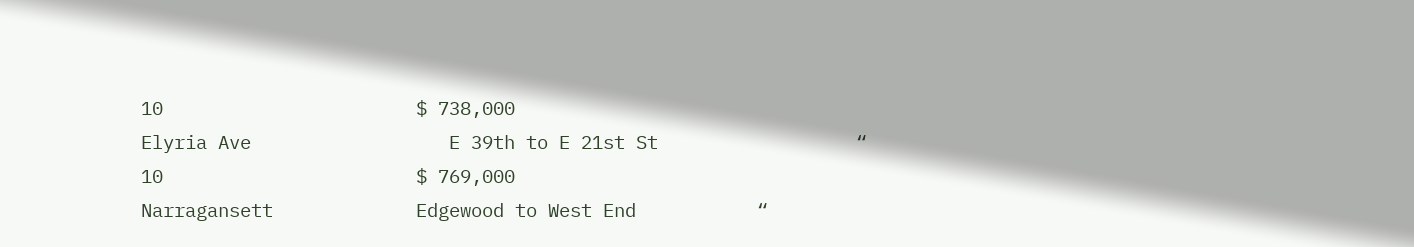10                       $ 738,000
Elyria Ave                  E 39th to E 21st St                  “                     10                       $ 769,000
Narragansett             Edgewood to West End           “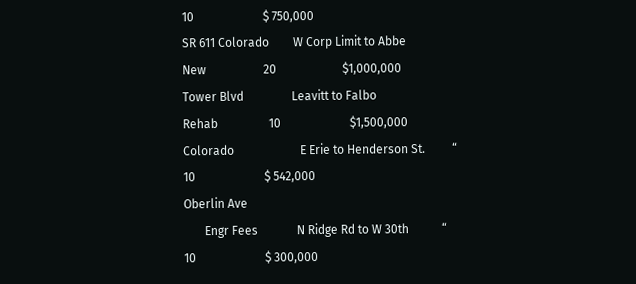10                       $ 750,000
SR 611 Colorado        W Corp Limit to Abbe         New                   20                      $1,000,000
Tower Blvd                Leavitt to Falbo                  Rehab                 10                       $1,500,000
Colorado                      E Erie to Henderson St.         “                     10                       $ 542,000
Oberlin Ave
       Engr Fees             N Ridge Rd to W 30th           “                     10                       $ 300,000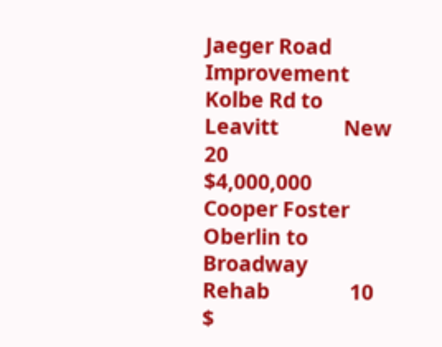Jaeger Road
Improvement             Kolbe Rd to Leavitt             New                  20                       $4,000,000
Cooper Foster            Oberlin to Broadway          Rehab                10                       $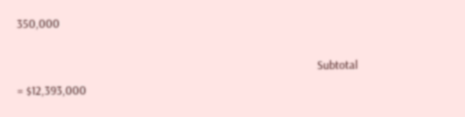350,000

                                                                                                    Subtotal = $12,393,000